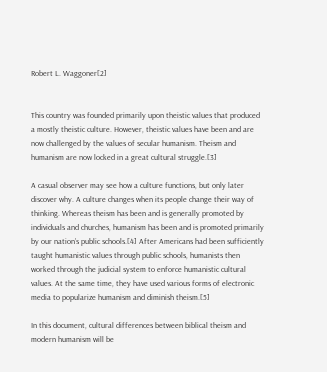Robert L. Waggoner[2]


This country was founded primarily upon theistic values that produced a mostly theistic culture. However, theistic values have been and are now challenged by the values of secular humanism. Theism and humanism are now locked in a great cultural struggle.[3]

A casual observer may see how a culture functions, but only later discover why. A culture changes when its people change their way of thinking. Whereas theism has been and is generally promoted by individuals and churches, humanism has been and is promoted primarily by our nation’s public schools.[4] After Americans had been sufficiently taught humanistic values through public schools, humanists then worked through the judicial system to enforce humanistic cultural values. At the same time, they have used various forms of electronic media to popularize humanism and diminish theism.[5]

In this document, cultural differences between biblical theism and modern humanism will be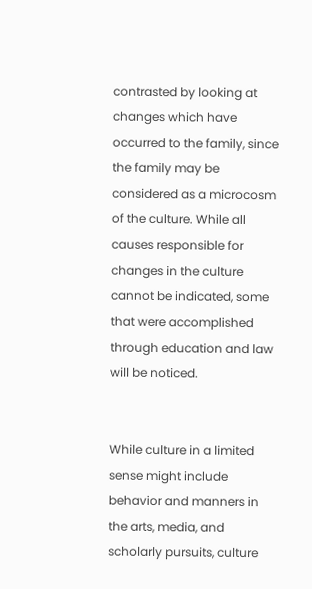contrasted by looking at changes which have occurred to the family, since the family may be considered as a microcosm of the culture. While all causes responsible for changes in the culture cannot be indicated, some that were accomplished through education and law will be noticed.


While culture in a limited sense might include behavior and manners in the arts, media, and scholarly pursuits, culture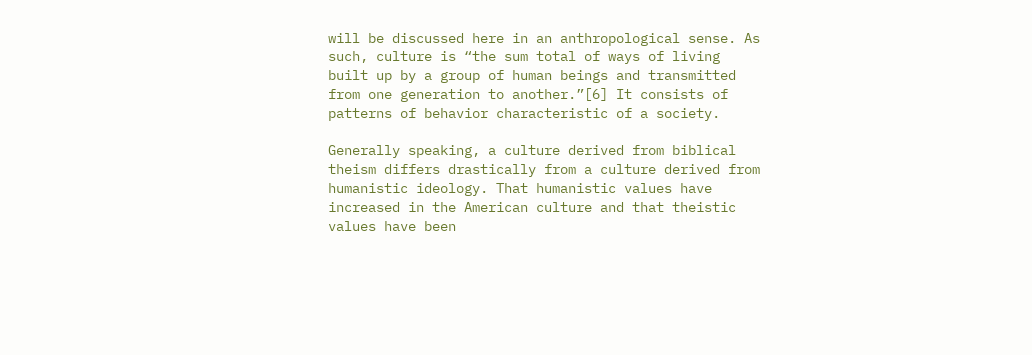will be discussed here in an anthropological sense. As such, culture is “the sum total of ways of living built up by a group of human beings and transmitted from one generation to another.”[6] It consists of patterns of behavior characteristic of a society.

Generally speaking, a culture derived from biblical theism differs drastically from a culture derived from humanistic ideology. That humanistic values have increased in the American culture and that theistic values have been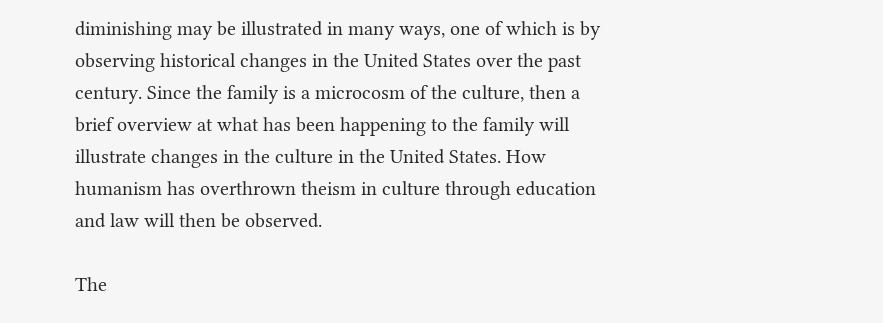diminishing may be illustrated in many ways, one of which is by observing historical changes in the United States over the past century. Since the family is a microcosm of the culture, then a brief overview at what has been happening to the family will illustrate changes in the culture in the United States. How humanism has overthrown theism in culture through education and law will then be observed.

The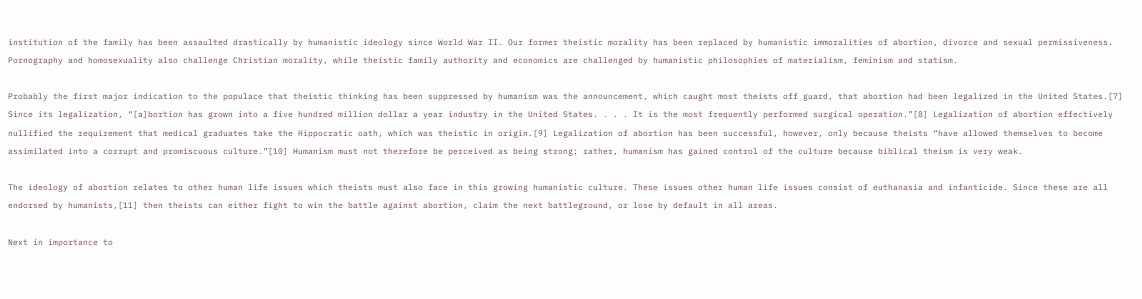institution of the family has been assaulted drastically by humanistic ideology since World War II. Our former theistic morality has been replaced by humanistic immoralities of abortion, divorce and sexual permissiveness. Pornography and homosexuality also challenge Christian morality, while theistic family authority and economics are challenged by humanistic philosophies of materialism, feminism and statism.

Probably the first major indication to the populace that theistic thinking has been suppressed by humanism was the announcement, which caught most theists off guard, that abortion had been legalized in the United States.[7] Since its legalization, “[a]bortion has grown into a five hundred million dollar a year industry in the United States. . . . It is the most frequently performed surgical operation.”[8] Legalization of abortion effectively nullified the requirement that medical graduates take the Hippocratic oath, which was theistic in origin.[9] Legalization of abortion has been successful, however, only because theists “have allowed themselves to become assimilated into a corrupt and promiscuous culture.”[10] Humanism must not therefore be perceived as being strong; rather, humanism has gained control of the culture because biblical theism is very weak.

The ideology of abortion relates to other human life issues which theists must also face in this growing humanistic culture. These issues other human life issues consist of euthanasia and infanticide. Since these are all endorsed by humanists,[11] then theists can either fight to win the battle against abortion, claim the next battleground, or lose by default in all areas.

Next in importance to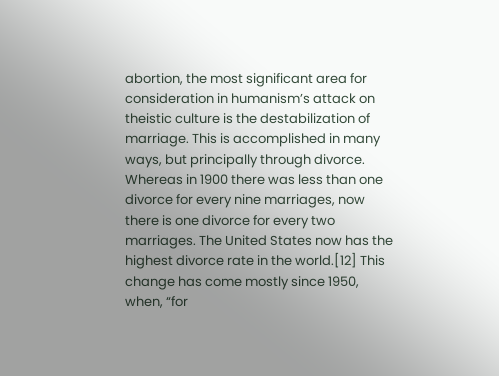abortion, the most significant area for consideration in humanism’s attack on theistic culture is the destabilization of marriage. This is accomplished in many ways, but principally through divorce. Whereas in 1900 there was less than one divorce for every nine marriages, now there is one divorce for every two marriages. The United States now has the highest divorce rate in the world.[12] This change has come mostly since 1950, when, “for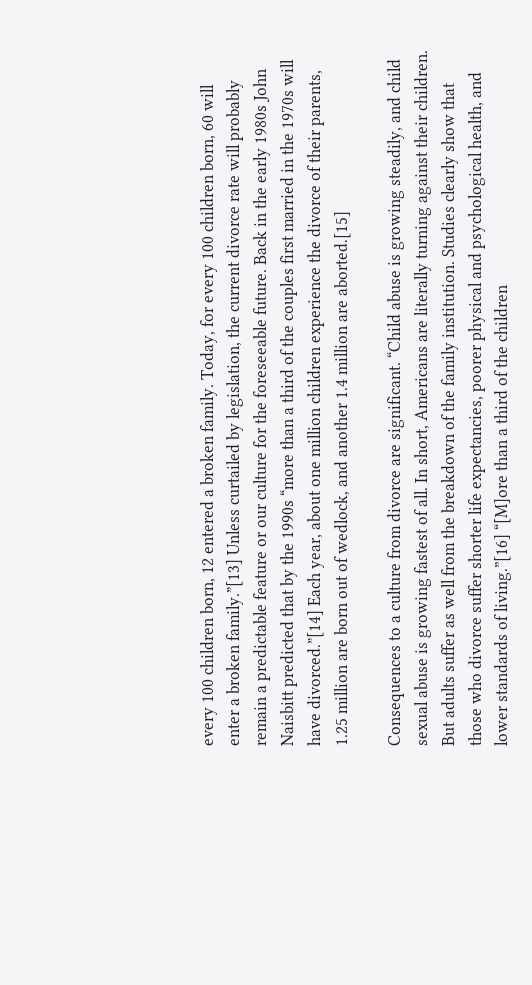every 100 children born, 12 entered a broken family. Today, for every 100 children born, 60 will enter a broken family.”[13] Unless curtailed by legislation, the current divorce rate will probably remain a predictable feature or our culture for the foreseeable future. Back in the early 1980s John Naisbitt predicted that by the 1990s “more than a third of the couples first married in the 1970s will have divorced.”[14] Each year, about one million children experience the divorce of their parents, 1.25 million are born out of wedlock, and another 1.4 million are aborted.[15]

Consequences to a culture from divorce are significant. “Child abuse is growing steadily, and child sexual abuse is growing fastest of all. In short, Americans are literally turning against their children. But adults suffer as well from the breakdown of the family institution. Studies clearly show that those who divorce suffer shorter life expectancies, poorer physical and psychological health, and lower standards of living.”[16] “[M]ore than a third of the children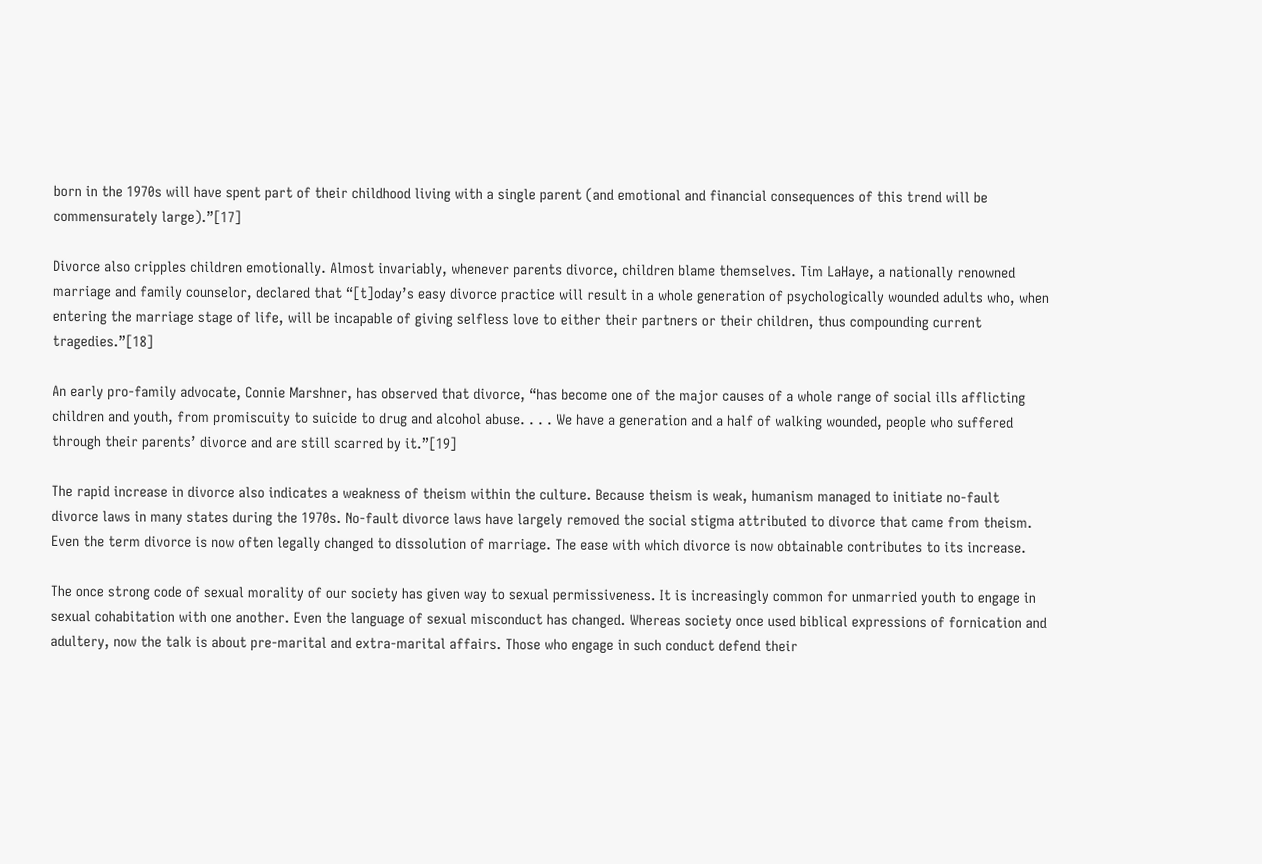born in the 1970s will have spent part of their childhood living with a single parent (and emotional and financial consequences of this trend will be commensurately large).”[17]

Divorce also cripples children emotionally. Almost invariably, whenever parents divorce, children blame themselves. Tim LaHaye, a nationally renowned marriage and family counselor, declared that “[t]oday’s easy divorce practice will result in a whole generation of psychologically wounded adults who, when entering the marriage stage of life, will be incapable of giving selfless love to either their partners or their children, thus compounding current tragedies.”[18]

An early pro-family advocate, Connie Marshner, has observed that divorce, “has become one of the major causes of a whole range of social ills afflicting children and youth, from promiscuity to suicide to drug and alcohol abuse. . . . We have a generation and a half of walking wounded, people who suffered through their parents’ divorce and are still scarred by it.”[19]

The rapid increase in divorce also indicates a weakness of theism within the culture. Because theism is weak, humanism managed to initiate no-fault divorce laws in many states during the 1970s. No-fault divorce laws have largely removed the social stigma attributed to divorce that came from theism. Even the term divorce is now often legally changed to dissolution of marriage. The ease with which divorce is now obtainable contributes to its increase.

The once strong code of sexual morality of our society has given way to sexual permissiveness. It is increasingly common for unmarried youth to engage in sexual cohabitation with one another. Even the language of sexual misconduct has changed. Whereas society once used biblical expressions of fornication and adultery, now the talk is about pre-marital and extra-marital affairs. Those who engage in such conduct defend their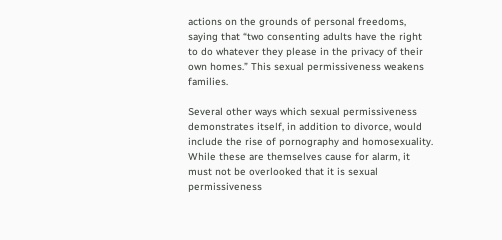actions on the grounds of personal freedoms, saying that “two consenting adults have the right to do whatever they please in the privacy of their own homes.” This sexual permissiveness weakens families.

Several other ways which sexual permissiveness demonstrates itself, in addition to divorce, would include the rise of pornography and homosexuality. While these are themselves cause for alarm, it must not be overlooked that it is sexual permissiveness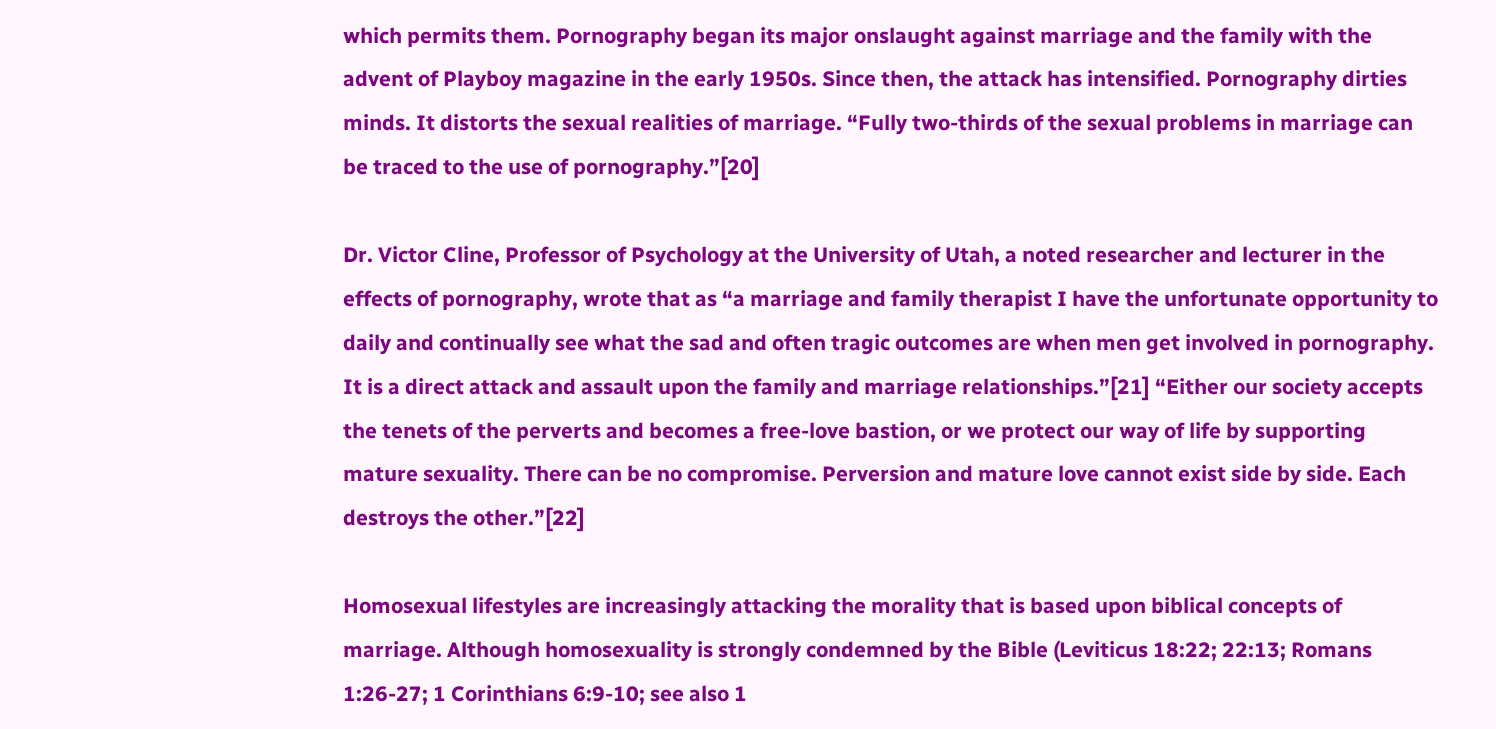which permits them. Pornography began its major onslaught against marriage and the family with the advent of Playboy magazine in the early 1950s. Since then, the attack has intensified. Pornography dirties minds. It distorts the sexual realities of marriage. “Fully two-thirds of the sexual problems in marriage can be traced to the use of pornography.”[20]

Dr. Victor Cline, Professor of Psychology at the University of Utah, a noted researcher and lecturer in the effects of pornography, wrote that as “a marriage and family therapist I have the unfortunate opportunity to daily and continually see what the sad and often tragic outcomes are when men get involved in pornography. It is a direct attack and assault upon the family and marriage relationships.”[21] “Either our society accepts the tenets of the perverts and becomes a free-love bastion, or we protect our way of life by supporting mature sexuality. There can be no compromise. Perversion and mature love cannot exist side by side. Each destroys the other.”[22]

Homosexual lifestyles are increasingly attacking the morality that is based upon biblical concepts of marriage. Although homosexuality is strongly condemned by the Bible (Leviticus 18:22; 22:13; Romans 1:26-27; 1 Corinthians 6:9-10; see also 1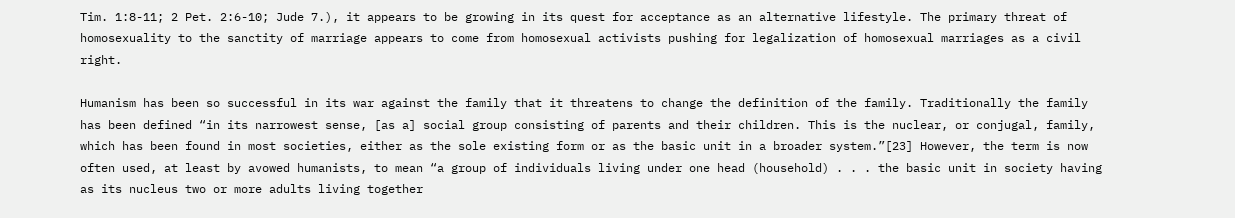Tim. 1:8-11; 2 Pet. 2:6-10; Jude 7.), it appears to be growing in its quest for acceptance as an alternative lifestyle. The primary threat of homosexuality to the sanctity of marriage appears to come from homosexual activists pushing for legalization of homosexual marriages as a civil right.

Humanism has been so successful in its war against the family that it threatens to change the definition of the family. Traditionally the family has been defined “in its narrowest sense, [as a] social group consisting of parents and their children. This is the nuclear, or conjugal, family, which has been found in most societies, either as the sole existing form or as the basic unit in a broader system.”[23] However, the term is now often used, at least by avowed humanists, to mean “a group of individuals living under one head (household) . . . the basic unit in society having as its nucleus two or more adults living together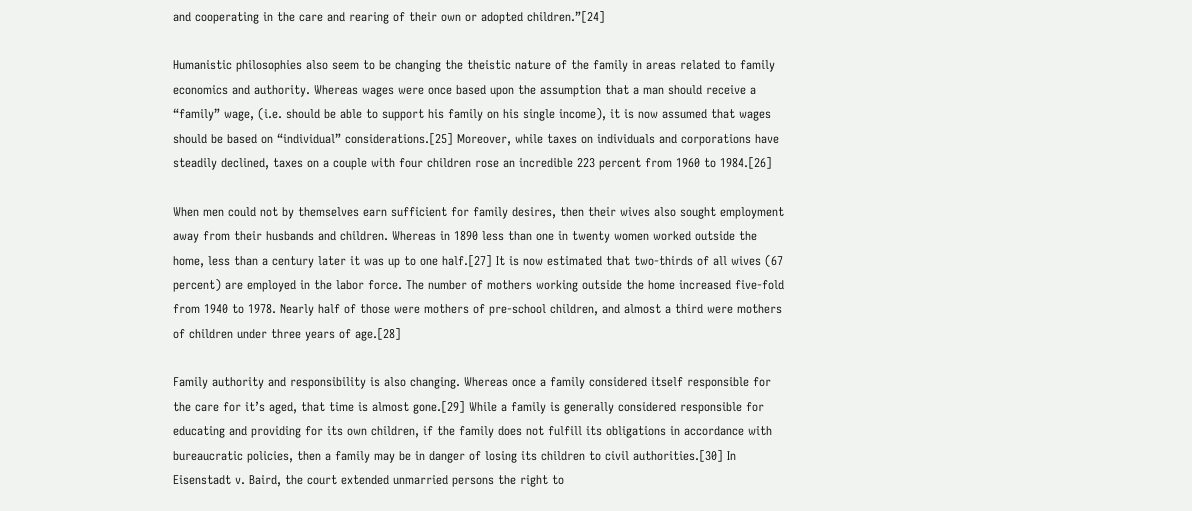and cooperating in the care and rearing of their own or adopted children.”[24]

Humanistic philosophies also seem to be changing the theistic nature of the family in areas related to family economics and authority. Whereas wages were once based upon the assumption that a man should receive a “family” wage, (i.e. should be able to support his family on his single income), it is now assumed that wages should be based on “individual” considerations.[25] Moreover, while taxes on individuals and corporations have steadily declined, taxes on a couple with four children rose an incredible 223 percent from 1960 to 1984.[26]

When men could not by themselves earn sufficient for family desires, then their wives also sought employment away from their husbands and children. Whereas in 1890 less than one in twenty women worked outside the home, less than a century later it was up to one half.[27] It is now estimated that two-thirds of all wives (67 percent) are employed in the labor force. The number of mothers working outside the home increased five-fold from 1940 to 1978. Nearly half of those were mothers of pre-school children, and almost a third were mothers of children under three years of age.[28]

Family authority and responsibility is also changing. Whereas once a family considered itself responsible for the care for it’s aged, that time is almost gone.[29] While a family is generally considered responsible for educating and providing for its own children, if the family does not fulfill its obligations in accordance with bureaucratic policies, then a family may be in danger of losing its children to civil authorities.[30] In Eisenstadt v. Baird, the court extended unmarried persons the right to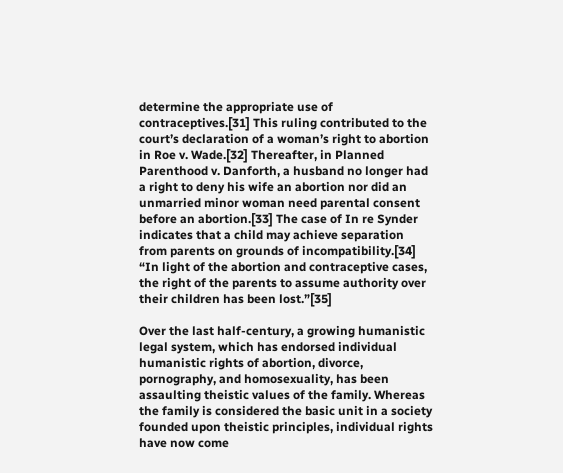determine the appropriate use of contraceptives.[31] This ruling contributed to the court’s declaration of a woman’s right to abortion in Roe v. Wade.[32] Thereafter, in Planned Parenthood v. Danforth, a husband no longer had a right to deny his wife an abortion nor did an unmarried minor woman need parental consent before an abortion.[33] The case of In re Synder indicates that a child may achieve separation from parents on grounds of incompatibility.[34] “In light of the abortion and contraceptive cases, the right of the parents to assume authority over their children has been lost.”[35]

Over the last half-century, a growing humanistic legal system, which has endorsed individual humanistic rights of abortion, divorce, pornography, and homosexuality, has been assaulting theistic values of the family. Whereas the family is considered the basic unit in a society founded upon theistic principles, individual rights have now come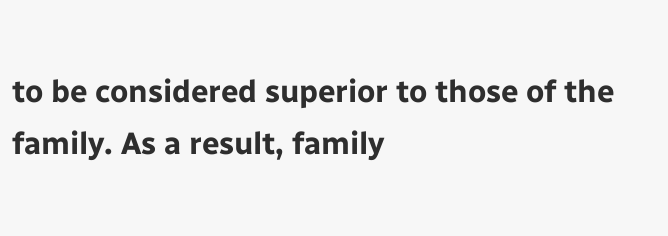to be considered superior to those of the family. As a result, family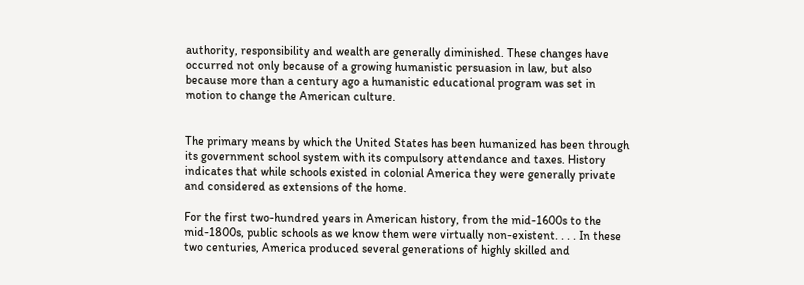authority, responsibility and wealth are generally diminished. These changes have occurred not only because of a growing humanistic persuasion in law, but also because more than a century ago a humanistic educational program was set in motion to change the American culture.


The primary means by which the United States has been humanized has been through its government school system with its compulsory attendance and taxes. History indicates that while schools existed in colonial America they were generally private and considered as extensions of the home.

For the first two-hundred years in American history, from the mid-1600s to the mid-1800s, public schools as we know them were virtually non-existent. . . . In these two centuries, America produced several generations of highly skilled and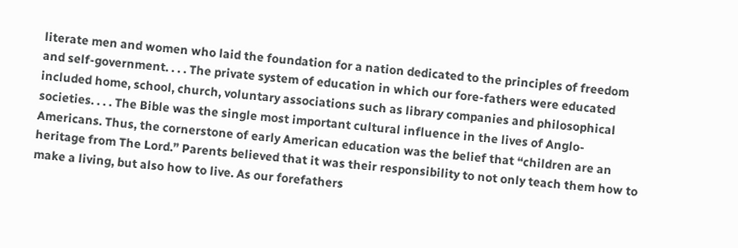literate men and women who laid the foundation for a nation dedicated to the principles of freedom and self-government. . . . The private system of education in which our fore-fathers were educated included home, school, church, voluntary associations such as library companies and philosophical societies. . . . The Bible was the single most important cultural influence in the lives of Anglo-Americans. Thus, the cornerstone of early American education was the belief that “children are an heritage from The Lord.” Parents believed that it was their responsibility to not only teach them how to make a living, but also how to live. As our forefathers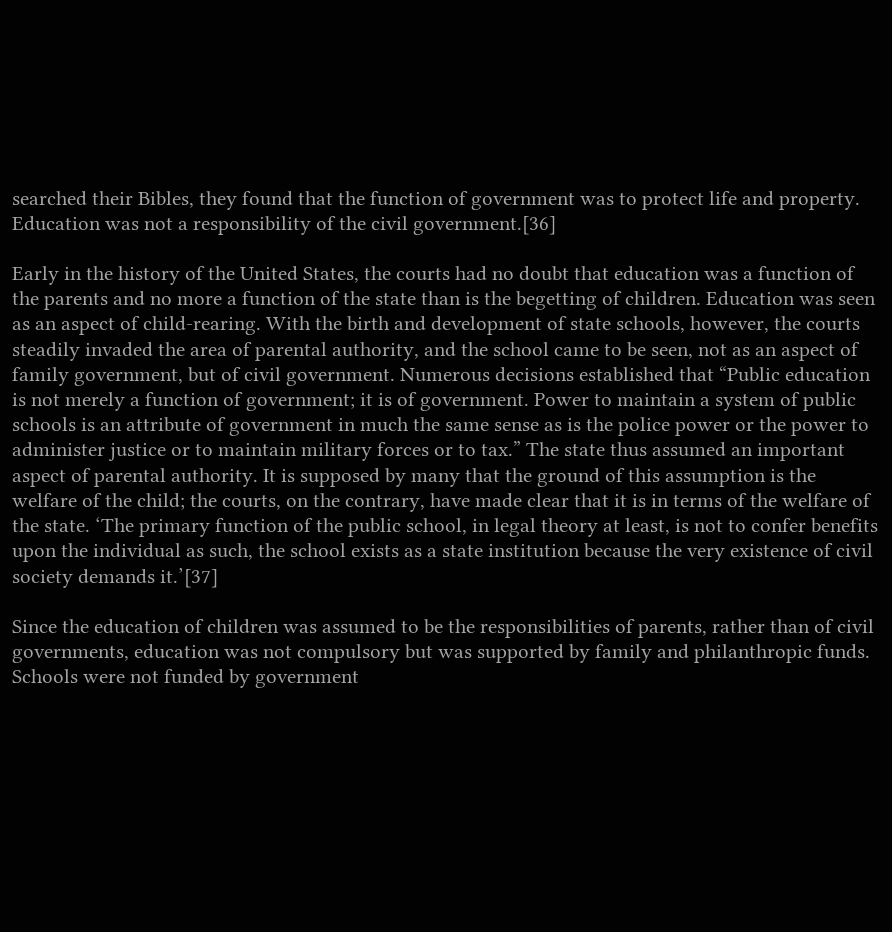searched their Bibles, they found that the function of government was to protect life and property. Education was not a responsibility of the civil government.[36]

Early in the history of the United States, the courts had no doubt that education was a function of the parents and no more a function of the state than is the begetting of children. Education was seen as an aspect of child-rearing. With the birth and development of state schools, however, the courts steadily invaded the area of parental authority, and the school came to be seen, not as an aspect of family government, but of civil government. Numerous decisions established that “Public education is not merely a function of government; it is of government. Power to maintain a system of public schools is an attribute of government in much the same sense as is the police power or the power to administer justice or to maintain military forces or to tax.” The state thus assumed an important aspect of parental authority. It is supposed by many that the ground of this assumption is the welfare of the child; the courts, on the contrary, have made clear that it is in terms of the welfare of the state. ‘The primary function of the public school, in legal theory at least, is not to confer benefits upon the individual as such, the school exists as a state institution because the very existence of civil society demands it.’[37]

Since the education of children was assumed to be the responsibilities of parents, rather than of civil governments, education was not compulsory but was supported by family and philanthropic funds. Schools were not funded by government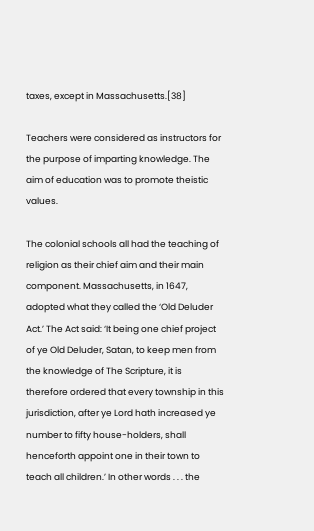taxes, except in Massachusetts.[38]

Teachers were considered as instructors for the purpose of imparting knowledge. The aim of education was to promote theistic values.

The colonial schools all had the teaching of religion as their chief aim and their main component. Massachusetts, in 1647, adopted what they called the ‘Old Deluder Act.’ The Act said: ‘It being one chief project of ye Old Deluder, Satan, to keep men from the knowledge of The Scripture, it is therefore ordered that every township in this jurisdiction, after ye Lord hath increased ye number to fifty house-holders, shall henceforth appoint one in their town to teach all children.’ In other words . . . the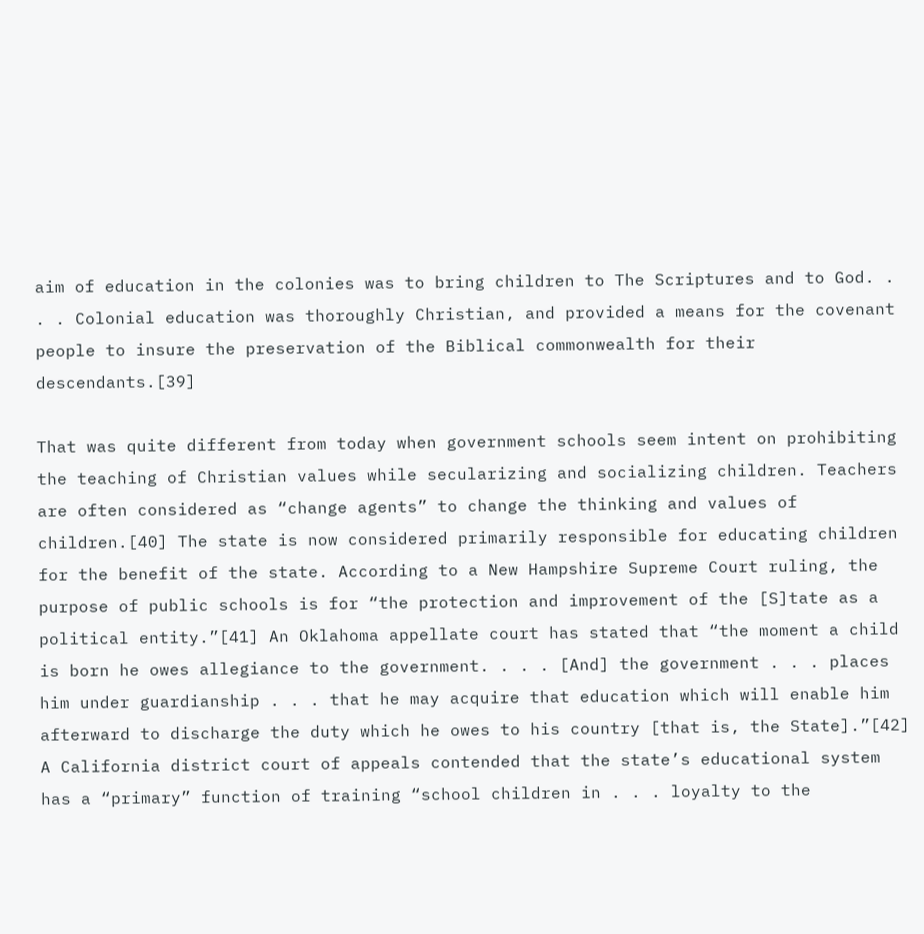aim of education in the colonies was to bring children to The Scriptures and to God. . . . Colonial education was thoroughly Christian, and provided a means for the covenant people to insure the preservation of the Biblical commonwealth for their descendants.[39]

That was quite different from today when government schools seem intent on prohibiting the teaching of Christian values while secularizing and socializing children. Teachers are often considered as “change agents” to change the thinking and values of children.[40] The state is now considered primarily responsible for educating children for the benefit of the state. According to a New Hampshire Supreme Court ruling, the purpose of public schools is for “the protection and improvement of the [S]tate as a political entity.”[41] An Oklahoma appellate court has stated that “the moment a child is born he owes allegiance to the government. . . . [And] the government . . . places him under guardianship . . . that he may acquire that education which will enable him afterward to discharge the duty which he owes to his country [that is, the State].”[42] A California district court of appeals contended that the state’s educational system has a “primary” function of training “school children in . . . loyalty to the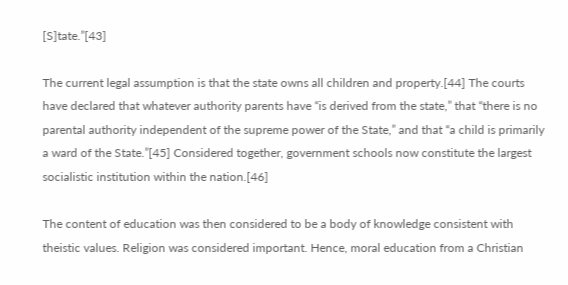[S]tate.”[43]

The current legal assumption is that the state owns all children and property.[44] The courts have declared that whatever authority parents have “is derived from the state,” that “there is no parental authority independent of the supreme power of the State,” and that “a child is primarily a ward of the State.”[45] Considered together, government schools now constitute the largest socialistic institution within the nation.[46]

The content of education was then considered to be a body of knowledge consistent with theistic values. Religion was considered important. Hence, moral education from a Christian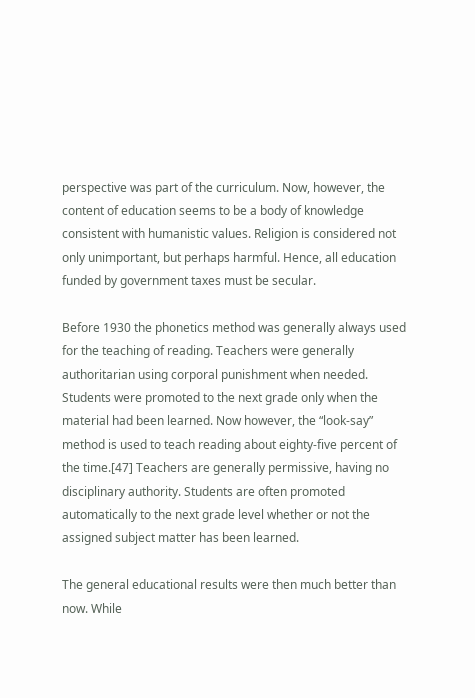perspective was part of the curriculum. Now, however, the content of education seems to be a body of knowledge consistent with humanistic values. Religion is considered not only unimportant, but perhaps harmful. Hence, all education funded by government taxes must be secular.

Before 1930 the phonetics method was generally always used for the teaching of reading. Teachers were generally authoritarian using corporal punishment when needed. Students were promoted to the next grade only when the material had been learned. Now however, the “look-say” method is used to teach reading about eighty-five percent of the time.[47] Teachers are generally permissive, having no disciplinary authority. Students are often promoted automatically to the next grade level whether or not the assigned subject matter has been learned.

The general educational results were then much better than now. While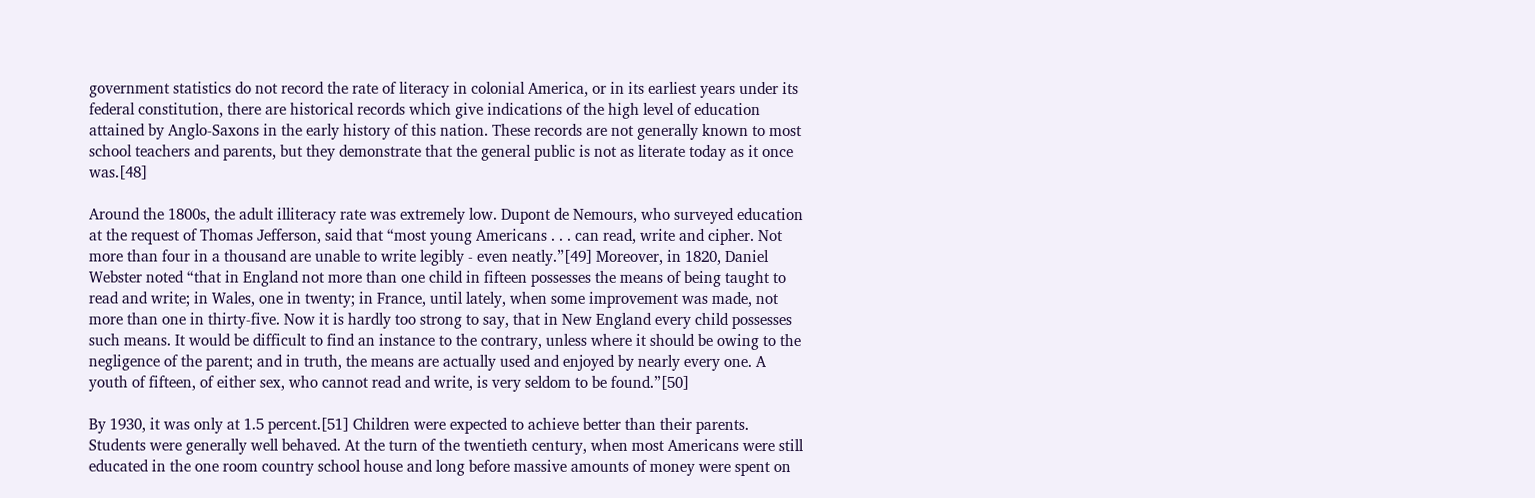government statistics do not record the rate of literacy in colonial America, or in its earliest years under its federal constitution, there are historical records which give indications of the high level of education attained by Anglo-Saxons in the early history of this nation. These records are not generally known to most school teachers and parents, but they demonstrate that the general public is not as literate today as it once was.[48]

Around the 1800s, the adult illiteracy rate was extremely low. Dupont de Nemours, who surveyed education at the request of Thomas Jefferson, said that “most young Americans . . . can read, write and cipher. Not more than four in a thousand are unable to write legibly - even neatly.”[49] Moreover, in 1820, Daniel Webster noted “that in England not more than one child in fifteen possesses the means of being taught to read and write; in Wales, one in twenty; in France, until lately, when some improvement was made, not more than one in thirty-five. Now it is hardly too strong to say, that in New England every child possesses such means. It would be difficult to find an instance to the contrary, unless where it should be owing to the negligence of the parent; and in truth, the means are actually used and enjoyed by nearly every one. A youth of fifteen, of either sex, who cannot read and write, is very seldom to be found.”[50]

By 1930, it was only at 1.5 percent.[51] Children were expected to achieve better than their parents. Students were generally well behaved. At the turn of the twentieth century, when most Americans were still educated in the one room country school house and long before massive amounts of money were spent on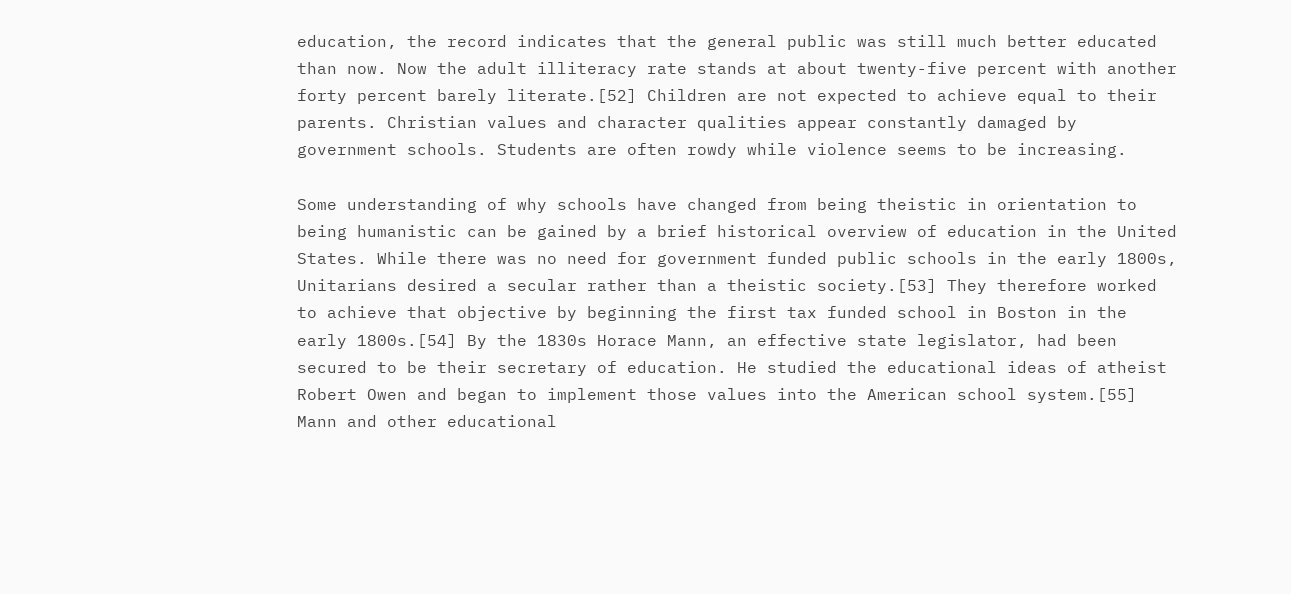education, the record indicates that the general public was still much better educated than now. Now the adult illiteracy rate stands at about twenty-five percent with another forty percent barely literate.[52] Children are not expected to achieve equal to their parents. Christian values and character qualities appear constantly damaged by government schools. Students are often rowdy while violence seems to be increasing.

Some understanding of why schools have changed from being theistic in orientation to being humanistic can be gained by a brief historical overview of education in the United States. While there was no need for government funded public schools in the early 1800s, Unitarians desired a secular rather than a theistic society.[53] They therefore worked to achieve that objective by beginning the first tax funded school in Boston in the early 1800s.[54] By the 1830s Horace Mann, an effective state legislator, had been secured to be their secretary of education. He studied the educational ideas of atheist Robert Owen and began to implement those values into the American school system.[55] Mann and other educational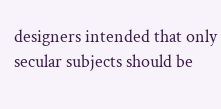designers intended that only secular subjects should be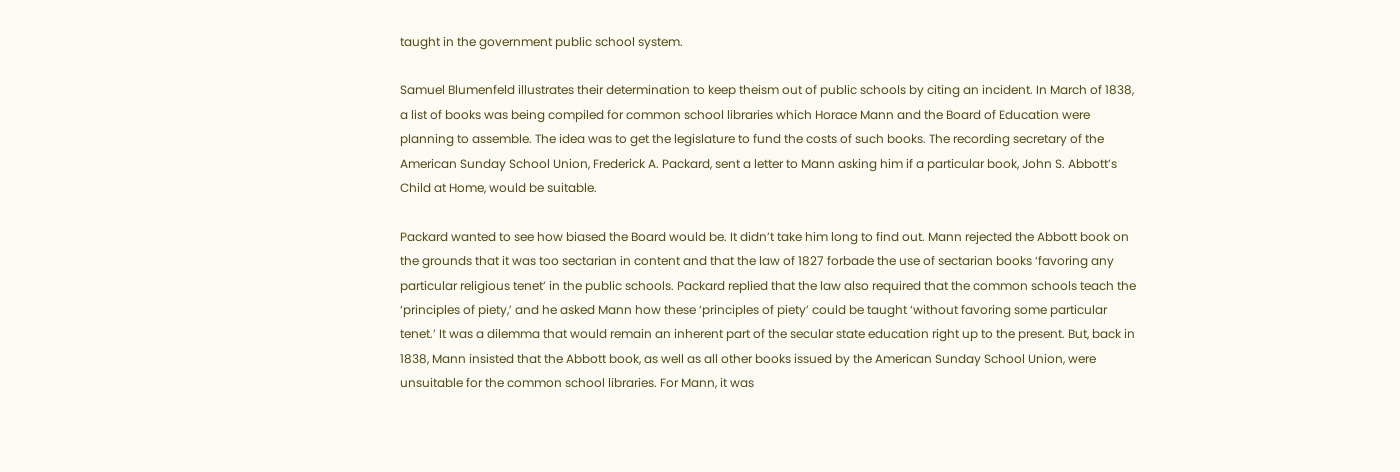taught in the government public school system.

Samuel Blumenfeld illustrates their determination to keep theism out of public schools by citing an incident. In March of 1838, a list of books was being compiled for common school libraries which Horace Mann and the Board of Education were planning to assemble. The idea was to get the legislature to fund the costs of such books. The recording secretary of the American Sunday School Union, Frederick A. Packard, sent a letter to Mann asking him if a particular book, John S. Abbott’s Child at Home, would be suitable.

Packard wanted to see how biased the Board would be. It didn’t take him long to find out. Mann rejected the Abbott book on the grounds that it was too sectarian in content and that the law of 1827 forbade the use of sectarian books ‘favoring any particular religious tenet’ in the public schools. Packard replied that the law also required that the common schools teach the ‘principles of piety,’ and he asked Mann how these ‘principles of piety’ could be taught ‘without favoring some particular tenet.’ It was a dilemma that would remain an inherent part of the secular state education right up to the present. But, back in 1838, Mann insisted that the Abbott book, as well as all other books issued by the American Sunday School Union, were unsuitable for the common school libraries. For Mann, it was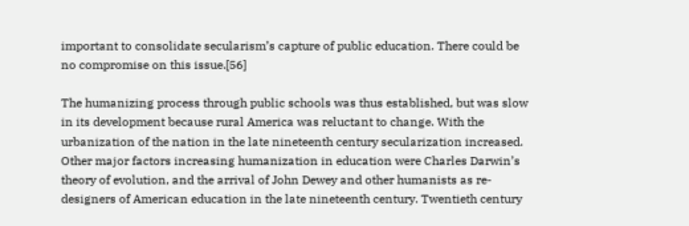important to consolidate secularism’s capture of public education. There could be no compromise on this issue.[56]

The humanizing process through public schools was thus established, but was slow in its development because rural America was reluctant to change. With the urbanization of the nation in the late nineteenth century secularization increased. Other major factors increasing humanization in education were Charles Darwin’s theory of evolution, and the arrival of John Dewey and other humanists as re-designers of American education in the late nineteenth century. Twentieth century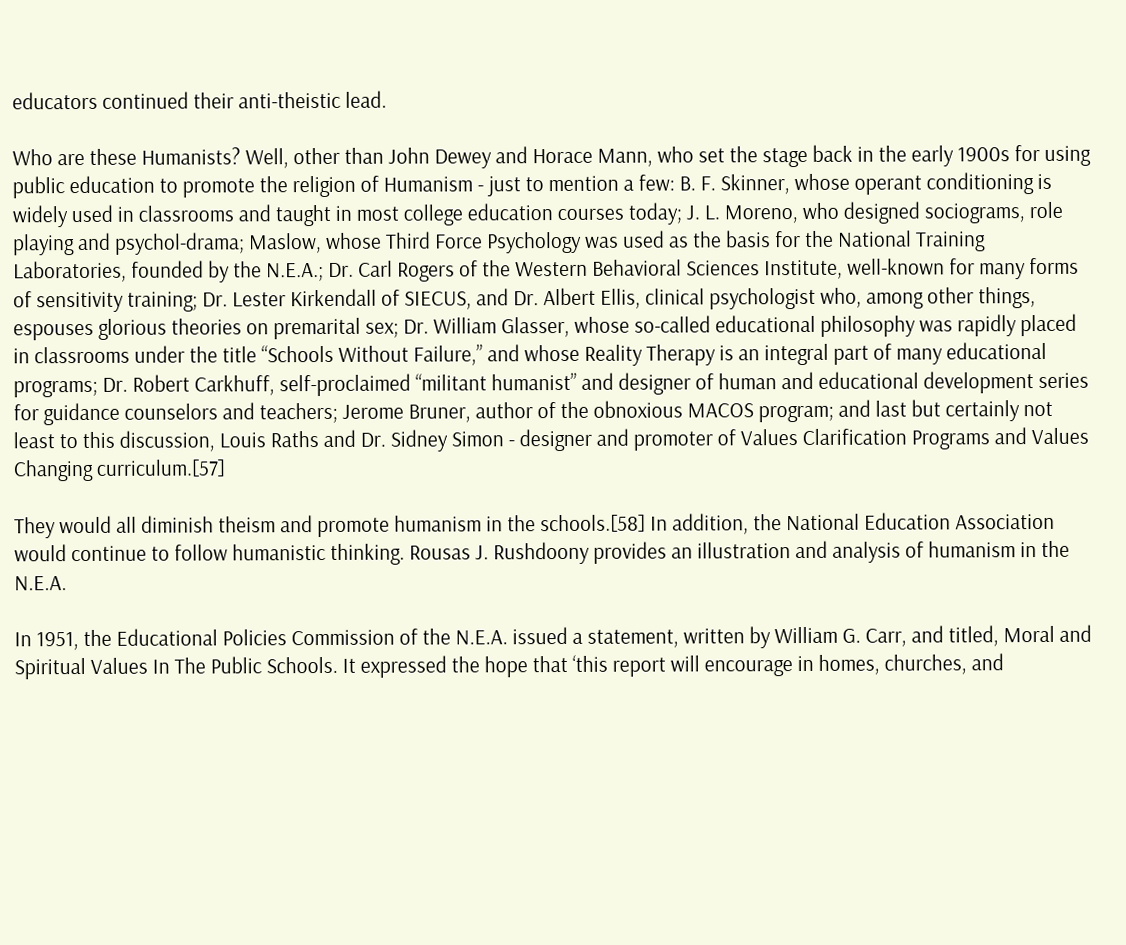educators continued their anti-theistic lead.

Who are these Humanists? Well, other than John Dewey and Horace Mann, who set the stage back in the early 1900s for using public education to promote the religion of Humanism - just to mention a few: B. F. Skinner, whose operant conditioning is widely used in classrooms and taught in most college education courses today; J. L. Moreno, who designed sociograms, role playing and psychol-drama; Maslow, whose Third Force Psychology was used as the basis for the National Training Laboratories, founded by the N.E.A.; Dr. Carl Rogers of the Western Behavioral Sciences Institute, well-known for many forms of sensitivity training; Dr. Lester Kirkendall of SIECUS, and Dr. Albert Ellis, clinical psychologist who, among other things, espouses glorious theories on premarital sex; Dr. William Glasser, whose so-called educational philosophy was rapidly placed in classrooms under the title “Schools Without Failure,” and whose Reality Therapy is an integral part of many educational programs; Dr. Robert Carkhuff, self-proclaimed “militant humanist” and designer of human and educational development series for guidance counselors and teachers; Jerome Bruner, author of the obnoxious MACOS program; and last but certainly not least to this discussion, Louis Raths and Dr. Sidney Simon - designer and promoter of Values Clarification Programs and Values Changing curriculum.[57]

They would all diminish theism and promote humanism in the schools.[58] In addition, the National Education Association would continue to follow humanistic thinking. Rousas J. Rushdoony provides an illustration and analysis of humanism in the N.E.A.

In 1951, the Educational Policies Commission of the N.E.A. issued a statement, written by William G. Carr, and titled, Moral and Spiritual Values In The Public Schools. It expressed the hope that ‘this report will encourage in homes, churches, and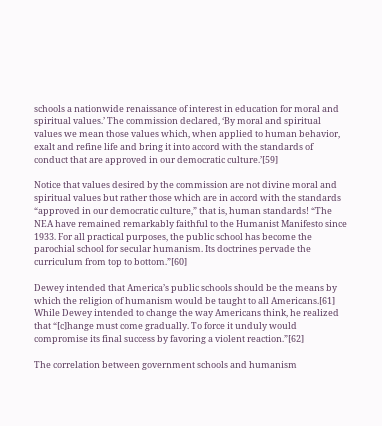schools a nationwide renaissance of interest in education for moral and spiritual values.’ The commission declared, ‘By moral and spiritual values we mean those values which, when applied to human behavior, exalt and refine life and bring it into accord with the standards of conduct that are approved in our democratic culture.’[59]

Notice that values desired by the commission are not divine moral and spiritual values but rather those which are in accord with the standards “approved in our democratic culture,” that is, human standards! “The NEA have remained remarkably faithful to the Humanist Manifesto since 1933. For all practical purposes, the public school has become the parochial school for secular humanism. Its doctrines pervade the curriculum from top to bottom.”[60]

Dewey intended that America’s public schools should be the means by which the religion of humanism would be taught to all Americans.[61] While Dewey intended to change the way Americans think, he realized that “[c]hange must come gradually. To force it unduly would compromise its final success by favoring a violent reaction.”[62]

The correlation between government schools and humanism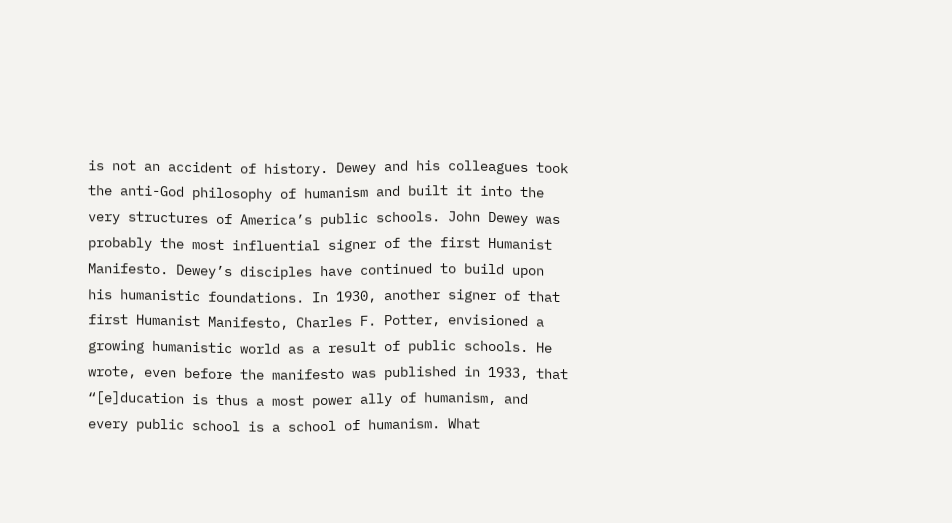is not an accident of history. Dewey and his colleagues took the anti-God philosophy of humanism and built it into the very structures of America’s public schools. John Dewey was probably the most influential signer of the first Humanist Manifesto. Dewey’s disciples have continued to build upon his humanistic foundations. In 1930, another signer of that first Humanist Manifesto, Charles F. Potter, envisioned a growing humanistic world as a result of public schools. He wrote, even before the manifesto was published in 1933, that “[e]ducation is thus a most power ally of humanism, and every public school is a school of humanism. What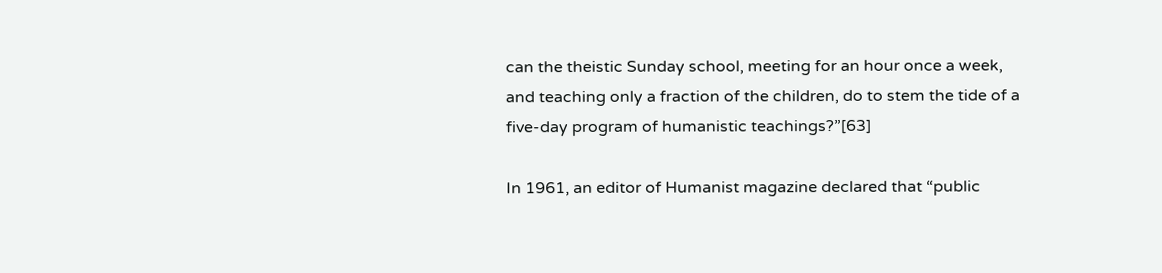can the theistic Sunday school, meeting for an hour once a week, and teaching only a fraction of the children, do to stem the tide of a five-day program of humanistic teachings?”[63]

In 1961, an editor of Humanist magazine declared that “public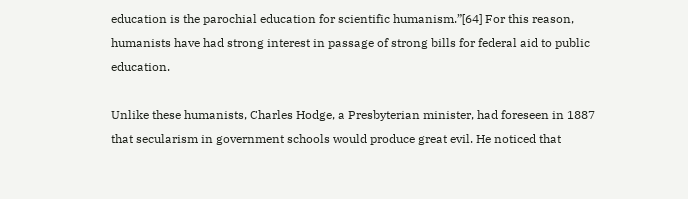education is the parochial education for scientific humanism.”[64] For this reason, humanists have had strong interest in passage of strong bills for federal aid to public education.

Unlike these humanists, Charles Hodge, a Presbyterian minister, had foreseen in 1887 that secularism in government schools would produce great evil. He noticed that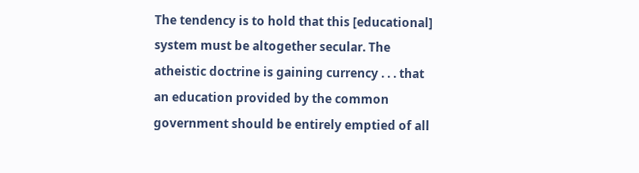The tendency is to hold that this [educational] system must be altogether secular. The atheistic doctrine is gaining currency . . . that an education provided by the common government should be entirely emptied of all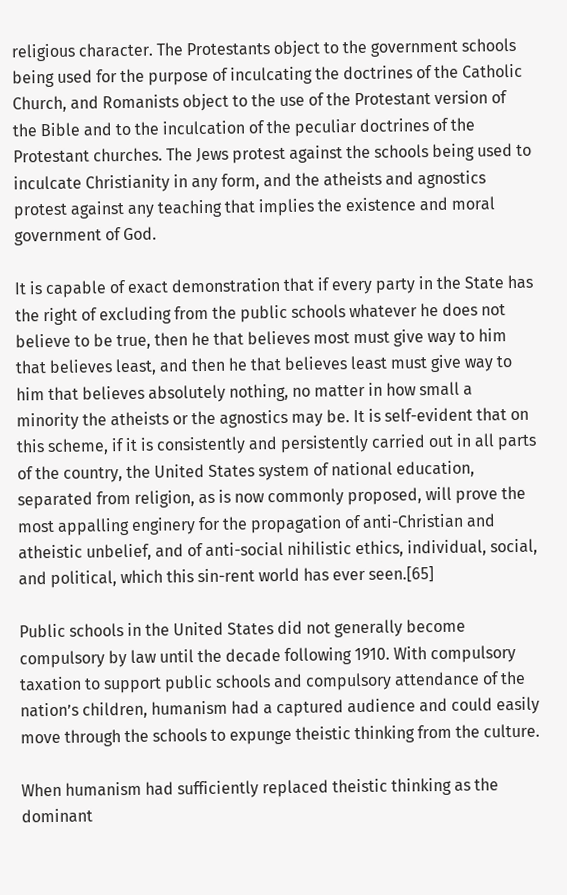religious character. The Protestants object to the government schools being used for the purpose of inculcating the doctrines of the Catholic Church, and Romanists object to the use of the Protestant version of the Bible and to the inculcation of the peculiar doctrines of the Protestant churches. The Jews protest against the schools being used to inculcate Christianity in any form, and the atheists and agnostics protest against any teaching that implies the existence and moral government of God.

It is capable of exact demonstration that if every party in the State has the right of excluding from the public schools whatever he does not believe to be true, then he that believes most must give way to him that believes least, and then he that believes least must give way to him that believes absolutely nothing, no matter in how small a minority the atheists or the agnostics may be. It is self-evident that on this scheme, if it is consistently and persistently carried out in all parts of the country, the United States system of national education, separated from religion, as is now commonly proposed, will prove the most appalling enginery for the propagation of anti-Christian and atheistic unbelief, and of anti-social nihilistic ethics, individual, social, and political, which this sin-rent world has ever seen.[65]

Public schools in the United States did not generally become compulsory by law until the decade following 1910. With compulsory taxation to support public schools and compulsory attendance of the nation’s children, humanism had a captured audience and could easily move through the schools to expunge theistic thinking from the culture.

When humanism had sufficiently replaced theistic thinking as the dominant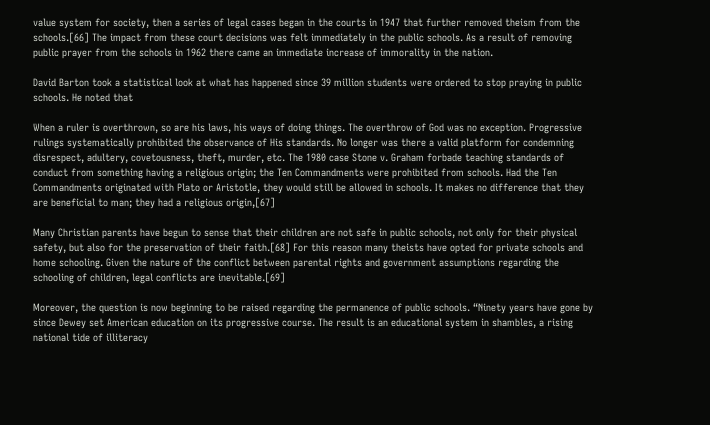value system for society, then a series of legal cases began in the courts in 1947 that further removed theism from the schools.[66] The impact from these court decisions was felt immediately in the public schools. As a result of removing public prayer from the schools in 1962 there came an immediate increase of immorality in the nation.

David Barton took a statistical look at what has happened since 39 million students were ordered to stop praying in public schools. He noted that

When a ruler is overthrown, so are his laws, his ways of doing things. The overthrow of God was no exception. Progressive rulings systematically prohibited the observance of His standards. No longer was there a valid platform for condemning disrespect, adultery, covetousness, theft, murder, etc. The 1980 case Stone v. Graham forbade teaching standards of conduct from something having a religious origin; the Ten Commandments were prohibited from schools. Had the Ten Commandments originated with Plato or Aristotle, they would still be allowed in schools. It makes no difference that they are beneficial to man; they had a religious origin,[67]

Many Christian parents have begun to sense that their children are not safe in public schools, not only for their physical safety, but also for the preservation of their faith.[68] For this reason many theists have opted for private schools and home schooling. Given the nature of the conflict between parental rights and government assumptions regarding the schooling of children, legal conflicts are inevitable.[69]

Moreover, the question is now beginning to be raised regarding the permanence of public schools. “Ninety years have gone by since Dewey set American education on its progressive course. The result is an educational system in shambles, a rising national tide of illiteracy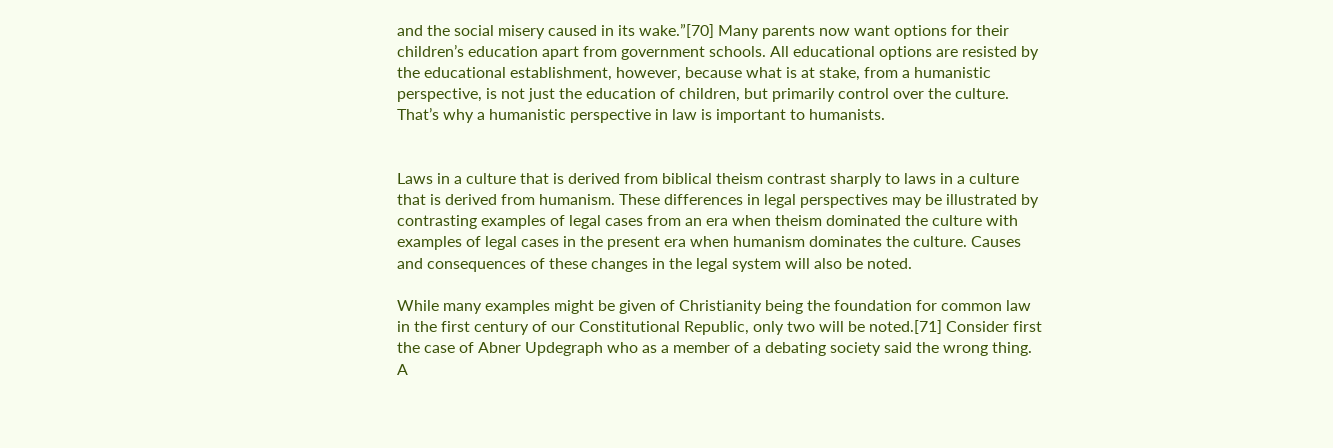and the social misery caused in its wake.”[70] Many parents now want options for their children’s education apart from government schools. All educational options are resisted by the educational establishment, however, because what is at stake, from a humanistic perspective, is not just the education of children, but primarily control over the culture. That’s why a humanistic perspective in law is important to humanists.


Laws in a culture that is derived from biblical theism contrast sharply to laws in a culture that is derived from humanism. These differences in legal perspectives may be illustrated by contrasting examples of legal cases from an era when theism dominated the culture with examples of legal cases in the present era when humanism dominates the culture. Causes and consequences of these changes in the legal system will also be noted.

While many examples might be given of Christianity being the foundation for common law in the first century of our Constitutional Republic, only two will be noted.[71] Consider first the case of Abner Updegraph who as a member of a debating society said the wrong thing. A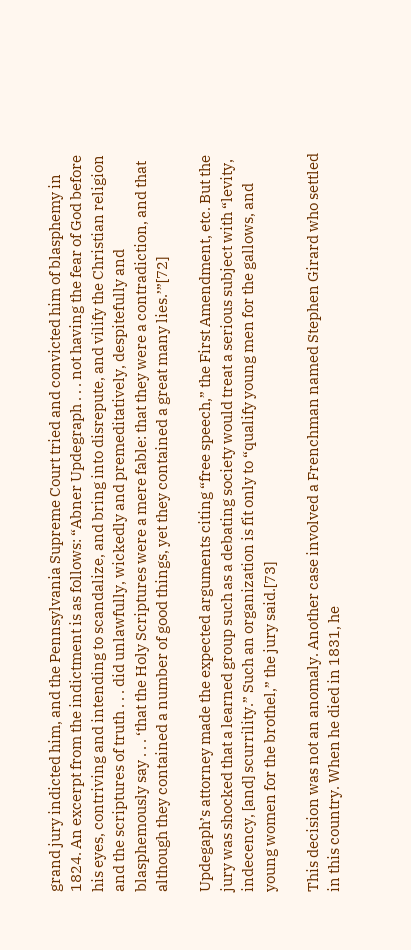grand jury indicted him, and the Pennsylvania Supreme Court tried and convicted him of blasphemy in 1824. An excerpt from the indictment is as follows: “Abner Updegraph . . . not having the fear of God before his eyes, contriving and intending to scandalize, and bring into disrepute, and vilify the Christian religion and the scriptures of truth . . . did unlawfully, wickedly and premeditatively, despitefully and blasphemously say . . . ‘that the Holy Scriptures were a mere fable: that they were a contradiction, and that although they contained a number of good things, yet they contained a great many lies.’”[72]

Updegaph’s attorney made the expected arguments citing “free speech,” the First Amendment, etc. But the jury was shocked that a learned group such as a debating society would treat a serious subject with “levity, indecency, [and] scurrility.” Such an organization is fit only to “qualify young men for the gallows, and young women for the brothel,” the jury said.[73]

This decision was not an anomaly. Another case involved a Frenchman named Stephen Girard who settled in this country. When he died in 1831, he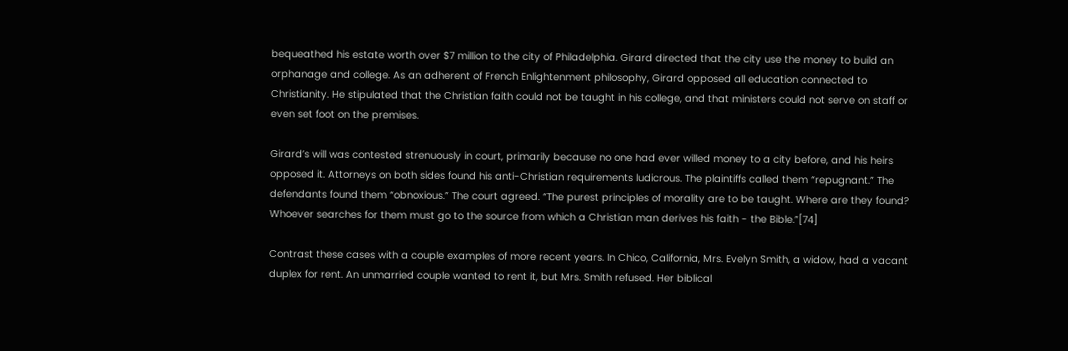bequeathed his estate worth over $7 million to the city of Philadelphia. Girard directed that the city use the money to build an orphanage and college. As an adherent of French Enlightenment philosophy, Girard opposed all education connected to Christianity. He stipulated that the Christian faith could not be taught in his college, and that ministers could not serve on staff or even set foot on the premises.

Girard’s will was contested strenuously in court, primarily because no one had ever willed money to a city before, and his heirs opposed it. Attorneys on both sides found his anti-Christian requirements ludicrous. The plaintiffs called them “repugnant.” The defendants found them “obnoxious.” The court agreed. “The purest principles of morality are to be taught. Where are they found? Whoever searches for them must go to the source from which a Christian man derives his faith - the Bible.”[74]

Contrast these cases with a couple examples of more recent years. In Chico, California, Mrs. Evelyn Smith, a widow, had a vacant duplex for rent. An unmarried couple wanted to rent it, but Mrs. Smith refused. Her biblical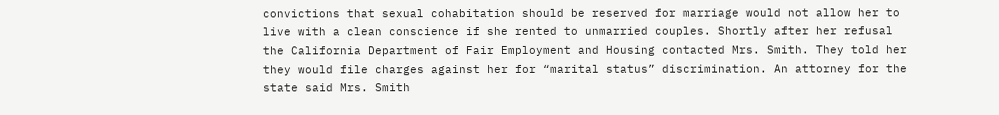convictions that sexual cohabitation should be reserved for marriage would not allow her to live with a clean conscience if she rented to unmarried couples. Shortly after her refusal the California Department of Fair Employment and Housing contacted Mrs. Smith. They told her they would file charges against her for “marital status” discrimination. An attorney for the state said Mrs. Smith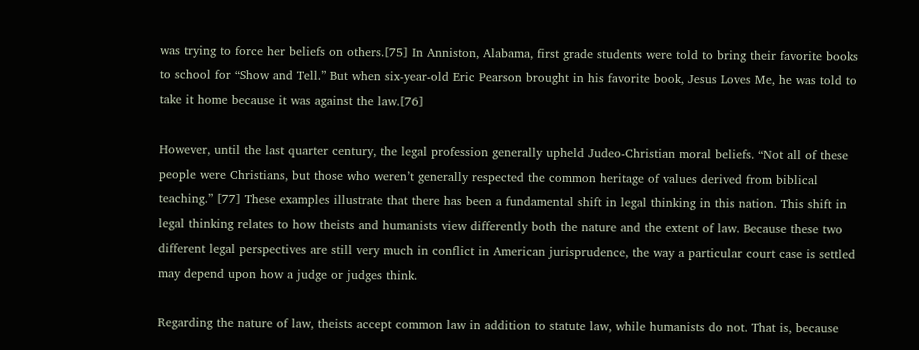was trying to force her beliefs on others.[75] In Anniston, Alabama, first grade students were told to bring their favorite books to school for “Show and Tell.” But when six-year-old Eric Pearson brought in his favorite book, Jesus Loves Me, he was told to take it home because it was against the law.[76]

However, until the last quarter century, the legal profession generally upheld Judeo-Christian moral beliefs. “Not all of these people were Christians, but those who weren’t generally respected the common heritage of values derived from biblical teaching.” [77] These examples illustrate that there has been a fundamental shift in legal thinking in this nation. This shift in legal thinking relates to how theists and humanists view differently both the nature and the extent of law. Because these two different legal perspectives are still very much in conflict in American jurisprudence, the way a particular court case is settled may depend upon how a judge or judges think.

Regarding the nature of law, theists accept common law in addition to statute law, while humanists do not. That is, because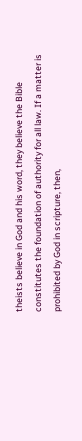theists believe in God and his word, they believe the Bible constitutes the foundation of authority for all law. If a matter is prohibited by God in scripture, then,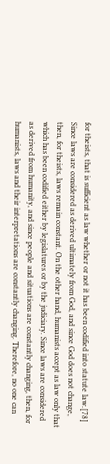for theists, that is sufficient as law whether or not it has been codified into statute law.[78] Since laws are considered as derived ultimately from God, and since God does not change, then, for theists, laws remain constant. On the other hand, humanists accept as law only that which has been codified either by legislatures or by the judiciary. Since laws are considered as derived from humanity, and since people and situations are constantly changing, then, for humanists, laws and their interpretations are constantly changing. Therefore, no one can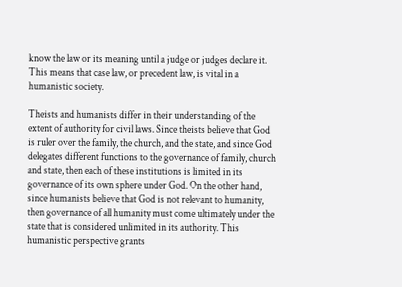know the law or its meaning until a judge or judges declare it. This means that case law, or precedent law, is vital in a humanistic society.

Theists and humanists differ in their understanding of the extent of authority for civil laws. Since theists believe that God is ruler over the family, the church, and the state, and since God delegates different functions to the governance of family, church and state, then each of these institutions is limited in its governance of its own sphere under God. On the other hand, since humanists believe that God is not relevant to humanity, then governance of all humanity must come ultimately under the state that is considered unlimited in its authority. This humanistic perspective grants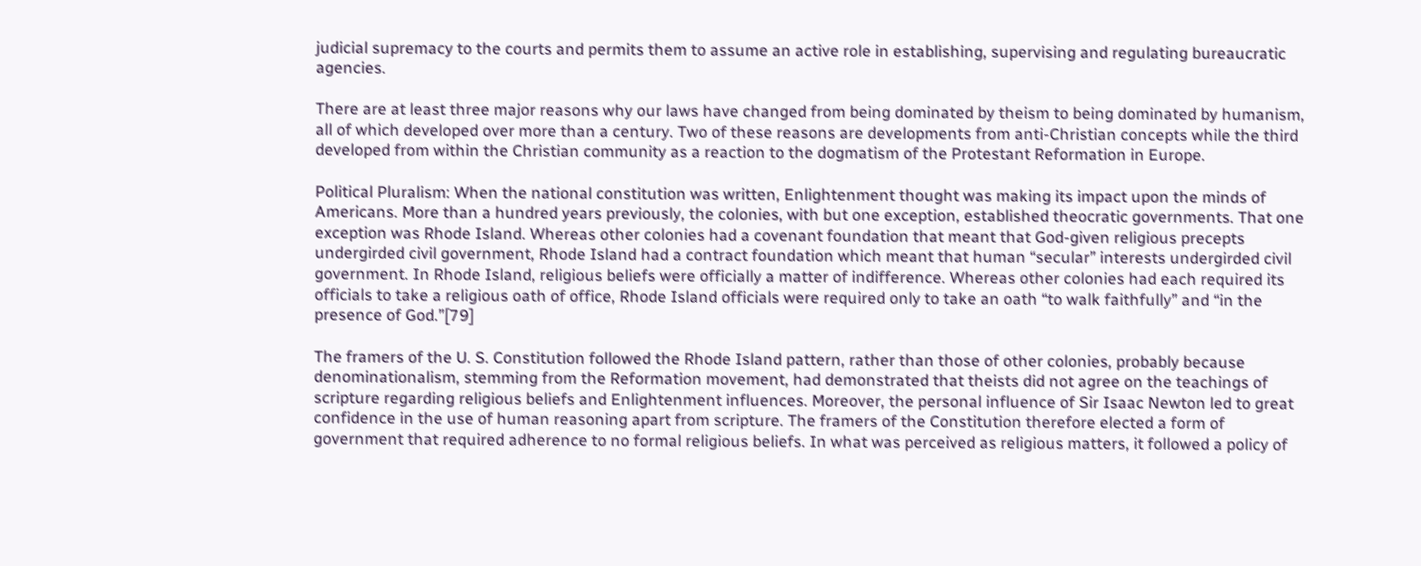judicial supremacy to the courts and permits them to assume an active role in establishing, supervising and regulating bureaucratic agencies.

There are at least three major reasons why our laws have changed from being dominated by theism to being dominated by humanism, all of which developed over more than a century. Two of these reasons are developments from anti-Christian concepts while the third developed from within the Christian community as a reaction to the dogmatism of the Protestant Reformation in Europe.

Political Pluralism: When the national constitution was written, Enlightenment thought was making its impact upon the minds of Americans. More than a hundred years previously, the colonies, with but one exception, established theocratic governments. That one exception was Rhode Island. Whereas other colonies had a covenant foundation that meant that God-given religious precepts undergirded civil government, Rhode Island had a contract foundation which meant that human “secular” interests undergirded civil government. In Rhode Island, religious beliefs were officially a matter of indifference. Whereas other colonies had each required its officials to take a religious oath of office, Rhode Island officials were required only to take an oath “to walk faithfully” and “in the presence of God.”[79]

The framers of the U. S. Constitution followed the Rhode Island pattern, rather than those of other colonies, probably because denominationalism, stemming from the Reformation movement, had demonstrated that theists did not agree on the teachings of scripture regarding religious beliefs and Enlightenment influences. Moreover, the personal influence of Sir Isaac Newton led to great confidence in the use of human reasoning apart from scripture. The framers of the Constitution therefore elected a form of government that required adherence to no formal religious beliefs. In what was perceived as religious matters, it followed a policy of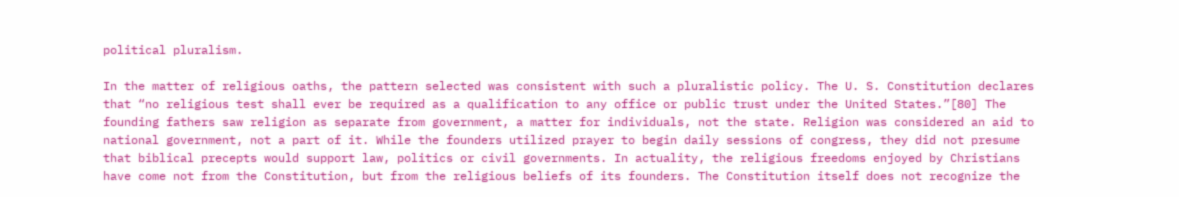political pluralism.

In the matter of religious oaths, the pattern selected was consistent with such a pluralistic policy. The U. S. Constitution declares that “no religious test shall ever be required as a qualification to any office or public trust under the United States.”[80] The founding fathers saw religion as separate from government, a matter for individuals, not the state. Religion was considered an aid to national government, not a part of it. While the founders utilized prayer to begin daily sessions of congress, they did not presume that biblical precepts would support law, politics or civil governments. In actuality, the religious freedoms enjoyed by Christians have come not from the Constitution, but from the religious beliefs of its founders. The Constitution itself does not recognize the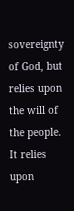sovereignty of God, but relies upon the will of the people. It relies upon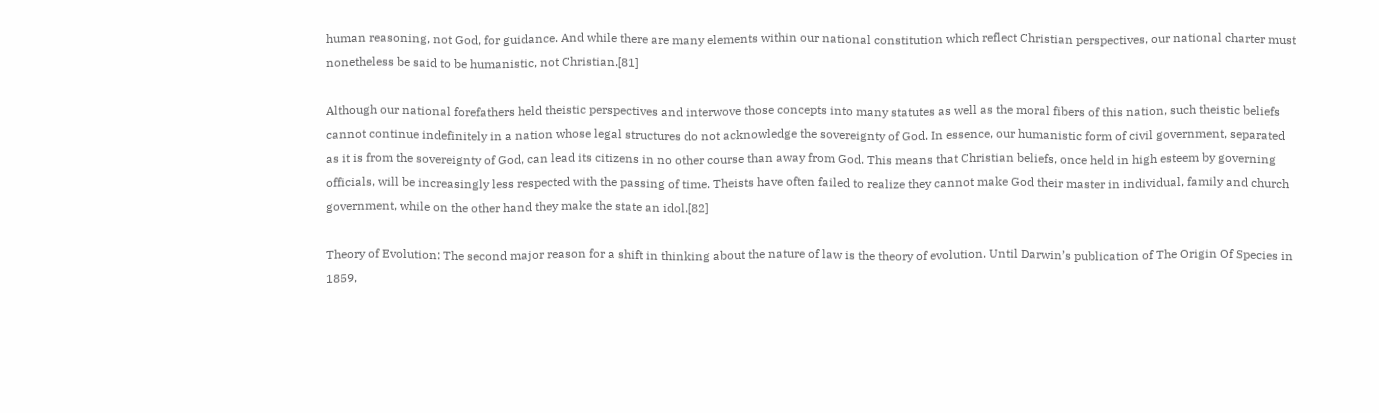human reasoning, not God, for guidance. And while there are many elements within our national constitution which reflect Christian perspectives, our national charter must nonetheless be said to be humanistic, not Christian.[81]

Although our national forefathers held theistic perspectives and interwove those concepts into many statutes as well as the moral fibers of this nation, such theistic beliefs cannot continue indefinitely in a nation whose legal structures do not acknowledge the sovereignty of God. In essence, our humanistic form of civil government, separated as it is from the sovereignty of God, can lead its citizens in no other course than away from God. This means that Christian beliefs, once held in high esteem by governing officials, will be increasingly less respected with the passing of time. Theists have often failed to realize they cannot make God their master in individual, family and church government, while on the other hand they make the state an idol.[82]

Theory of Evolution: The second major reason for a shift in thinking about the nature of law is the theory of evolution. Until Darwin’s publication of The Origin Of Species in 1859,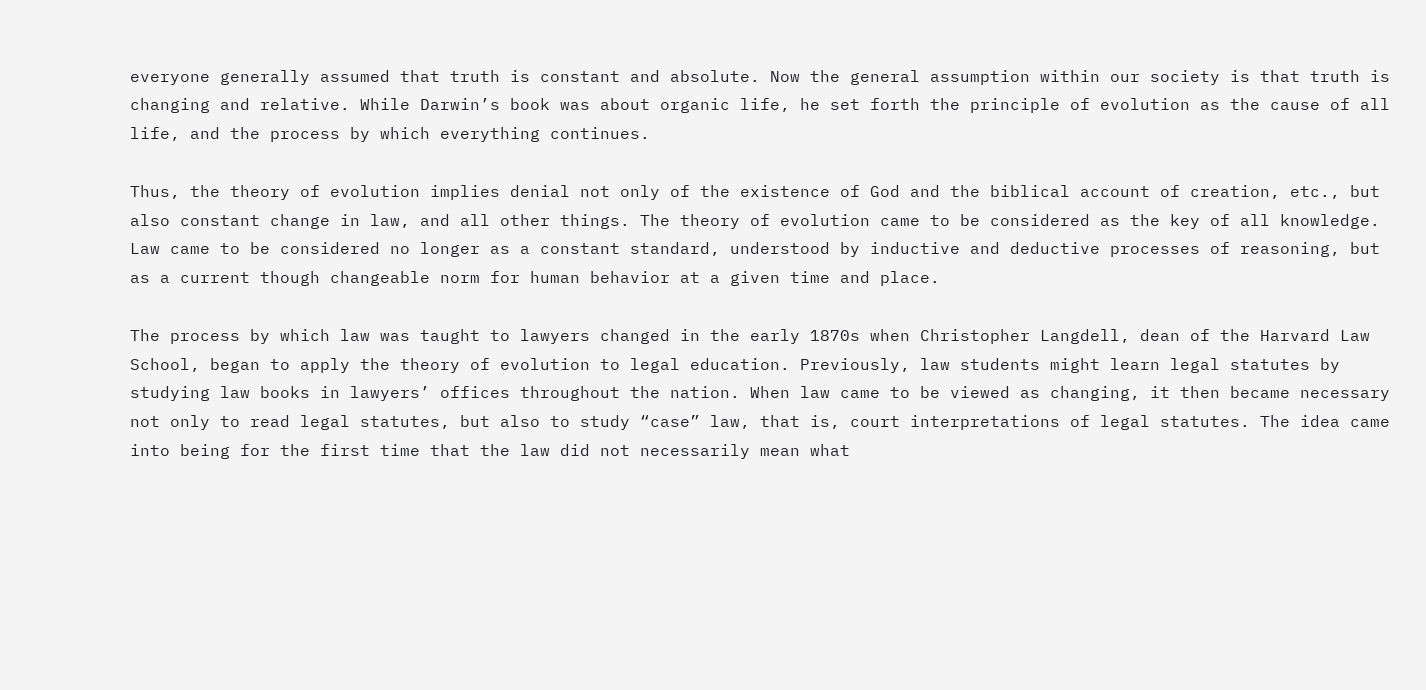everyone generally assumed that truth is constant and absolute. Now the general assumption within our society is that truth is changing and relative. While Darwin’s book was about organic life, he set forth the principle of evolution as the cause of all life, and the process by which everything continues.

Thus, the theory of evolution implies denial not only of the existence of God and the biblical account of creation, etc., but also constant change in law, and all other things. The theory of evolution came to be considered as the key of all knowledge. Law came to be considered no longer as a constant standard, understood by inductive and deductive processes of reasoning, but as a current though changeable norm for human behavior at a given time and place.

The process by which law was taught to lawyers changed in the early 1870s when Christopher Langdell, dean of the Harvard Law School, began to apply the theory of evolution to legal education. Previously, law students might learn legal statutes by studying law books in lawyers’ offices throughout the nation. When law came to be viewed as changing, it then became necessary not only to read legal statutes, but also to study “case” law, that is, court interpretations of legal statutes. The idea came into being for the first time that the law did not necessarily mean what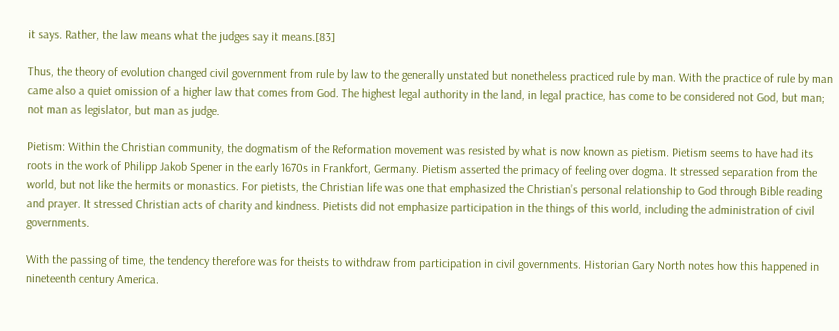it says. Rather, the law means what the judges say it means.[83]

Thus, the theory of evolution changed civil government from rule by law to the generally unstated but nonetheless practiced rule by man. With the practice of rule by man came also a quiet omission of a higher law that comes from God. The highest legal authority in the land, in legal practice, has come to be considered not God, but man; not man as legislator, but man as judge.

Pietism: Within the Christian community, the dogmatism of the Reformation movement was resisted by what is now known as pietism. Pietism seems to have had its roots in the work of Philipp Jakob Spener in the early 1670s in Frankfort, Germany. Pietism asserted the primacy of feeling over dogma. It stressed separation from the world, but not like the hermits or monastics. For pietists, the Christian life was one that emphasized the Christian’s personal relationship to God through Bible reading and prayer. It stressed Christian acts of charity and kindness. Pietists did not emphasize participation in the things of this world, including the administration of civil governments.

With the passing of time, the tendency therefore was for theists to withdraw from participation in civil governments. Historian Gary North notes how this happened in nineteenth century America.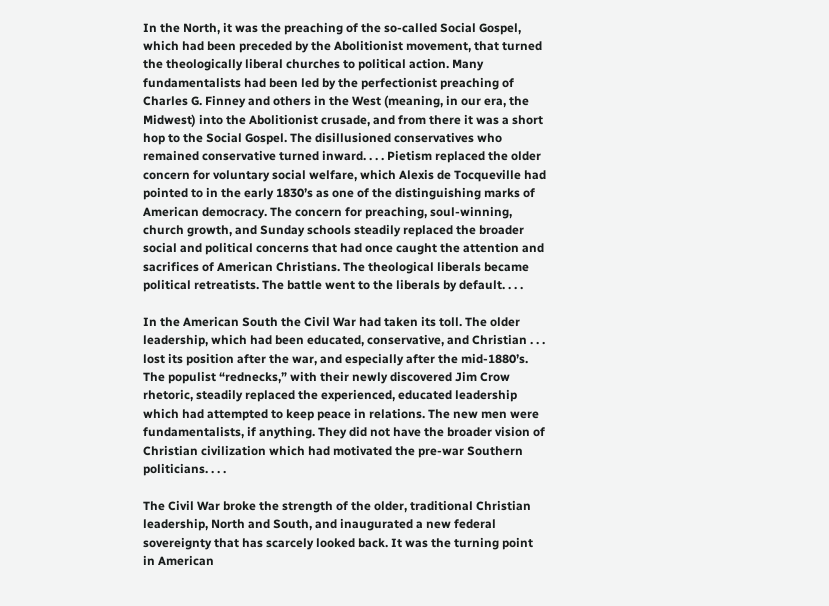In the North, it was the preaching of the so-called Social Gospel, which had been preceded by the Abolitionist movement, that turned the theologically liberal churches to political action. Many fundamentalists had been led by the perfectionist preaching of Charles G. Finney and others in the West (meaning, in our era, the Midwest) into the Abolitionist crusade, and from there it was a short hop to the Social Gospel. The disillusioned conservatives who remained conservative turned inward. . . . Pietism replaced the older concern for voluntary social welfare, which Alexis de Tocqueville had pointed to in the early 1830’s as one of the distinguishing marks of American democracy. The concern for preaching, soul-winning, church growth, and Sunday schools steadily replaced the broader social and political concerns that had once caught the attention and sacrifices of American Christians. The theological liberals became political retreatists. The battle went to the liberals by default. . . .

In the American South the Civil War had taken its toll. The older leadership, which had been educated, conservative, and Christian . . . lost its position after the war, and especially after the mid-1880’s. The populist “rednecks,” with their newly discovered Jim Crow rhetoric, steadily replaced the experienced, educated leadership which had attempted to keep peace in relations. The new men were fundamentalists, if anything. They did not have the broader vision of Christian civilization which had motivated the pre-war Southern politicians. . . .

The Civil War broke the strength of the older, traditional Christian leadership, North and South, and inaugurated a new federal sovereignty that has scarcely looked back. It was the turning point in American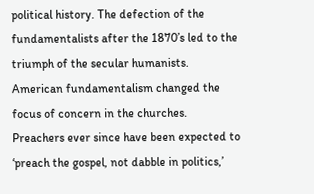political history. The defection of the fundamentalists after the 1870’s led to the triumph of the secular humanists. American fundamentalism changed the focus of concern in the churches. Preachers ever since have been expected to ‘preach the gospel, not dabble in politics,’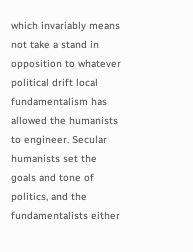which invariably means not take a stand in opposition to whatever political drift local fundamentalism has allowed the humanists to engineer. Secular humanists set the goals and tone of politics, and the fundamentalists either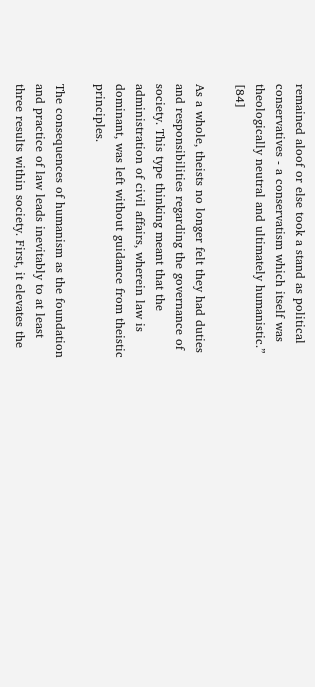remained aloof or else took a stand as political conservatives - a conservatism which itself was theologically neutral and ultimately humanistic.” [84]

As a whole, theists no longer felt they had duties and responsibilities regarding the governance of society. This type thinking meant that the administration of civil affairs, wherein law is dominant, was left without guidance from theistic principles.

The consequences of humanism as the foundation and practice of law leads inevitably to at least three results within society. First, it elevates the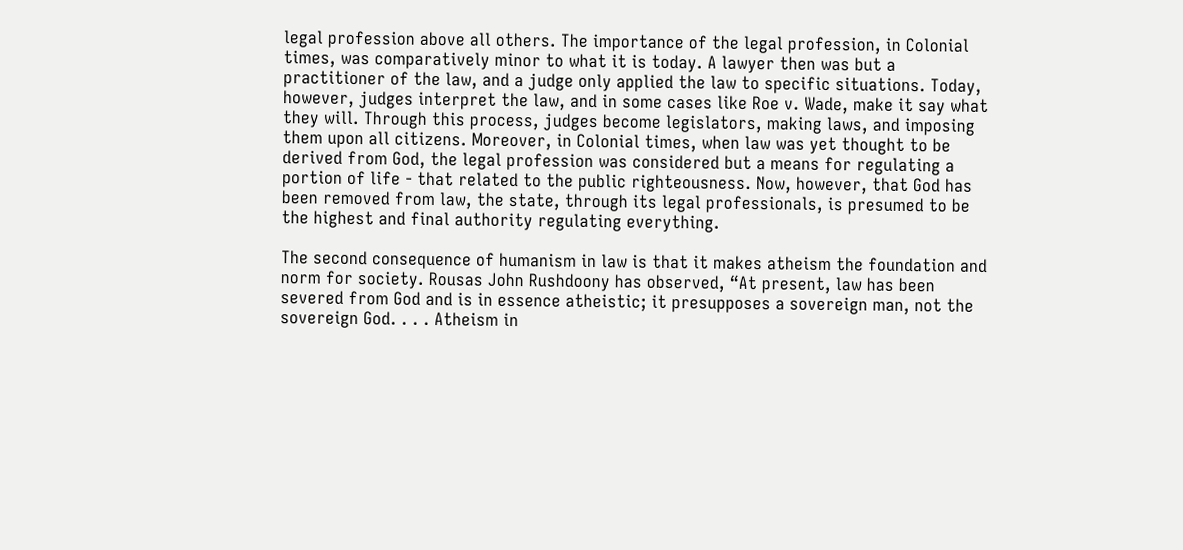legal profession above all others. The importance of the legal profession, in Colonial times, was comparatively minor to what it is today. A lawyer then was but a practitioner of the law, and a judge only applied the law to specific situations. Today, however, judges interpret the law, and in some cases like Roe v. Wade, make it say what they will. Through this process, judges become legislators, making laws, and imposing them upon all citizens. Moreover, in Colonial times, when law was yet thought to be derived from God, the legal profession was considered but a means for regulating a portion of life - that related to the public righteousness. Now, however, that God has been removed from law, the state, through its legal professionals, is presumed to be the highest and final authority regulating everything.

The second consequence of humanism in law is that it makes atheism the foundation and norm for society. Rousas John Rushdoony has observed, “At present, law has been severed from God and is in essence atheistic; it presupposes a sovereign man, not the sovereign God. . . . Atheism in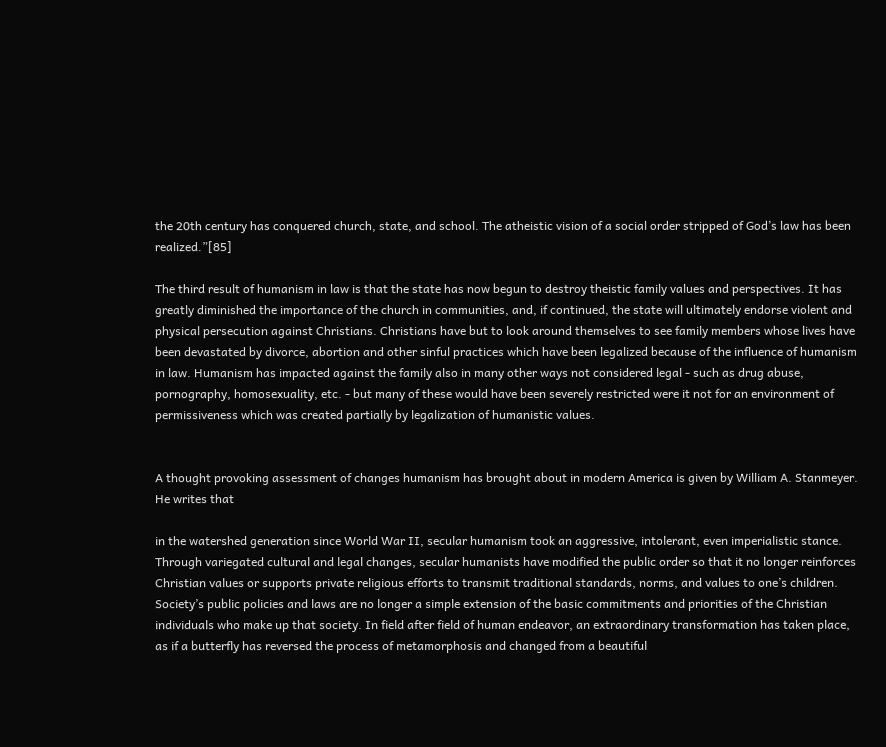the 20th century has conquered church, state, and school. The atheistic vision of a social order stripped of God’s law has been realized.”[85]

The third result of humanism in law is that the state has now begun to destroy theistic family values and perspectives. It has greatly diminished the importance of the church in communities, and, if continued, the state will ultimately endorse violent and physical persecution against Christians. Christians have but to look around themselves to see family members whose lives have been devastated by divorce, abortion and other sinful practices which have been legalized because of the influence of humanism in law. Humanism has impacted against the family also in many other ways not considered legal - such as drug abuse, pornography, homosexuality, etc. - but many of these would have been severely restricted were it not for an environment of permissiveness which was created partially by legalization of humanistic values.


A thought provoking assessment of changes humanism has brought about in modern America is given by William A. Stanmeyer. He writes that

in the watershed generation since World War II, secular humanism took an aggressive, intolerant, even imperialistic stance. Through variegated cultural and legal changes, secular humanists have modified the public order so that it no longer reinforces Christian values or supports private religious efforts to transmit traditional standards, norms, and values to one’s children. Society’s public policies and laws are no longer a simple extension of the basic commitments and priorities of the Christian individuals who make up that society. In field after field of human endeavor, an extraordinary transformation has taken place, as if a butterfly has reversed the process of metamorphosis and changed from a beautiful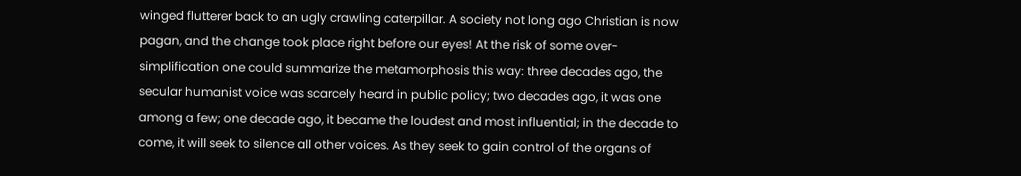winged flutterer back to an ugly crawling caterpillar. A society not long ago Christian is now pagan, and the change took place right before our eyes! At the risk of some over-simplification one could summarize the metamorphosis this way: three decades ago, the secular humanist voice was scarcely heard in public policy; two decades ago, it was one among a few; one decade ago, it became the loudest and most influential; in the decade to come, it will seek to silence all other voices. As they seek to gain control of the organs of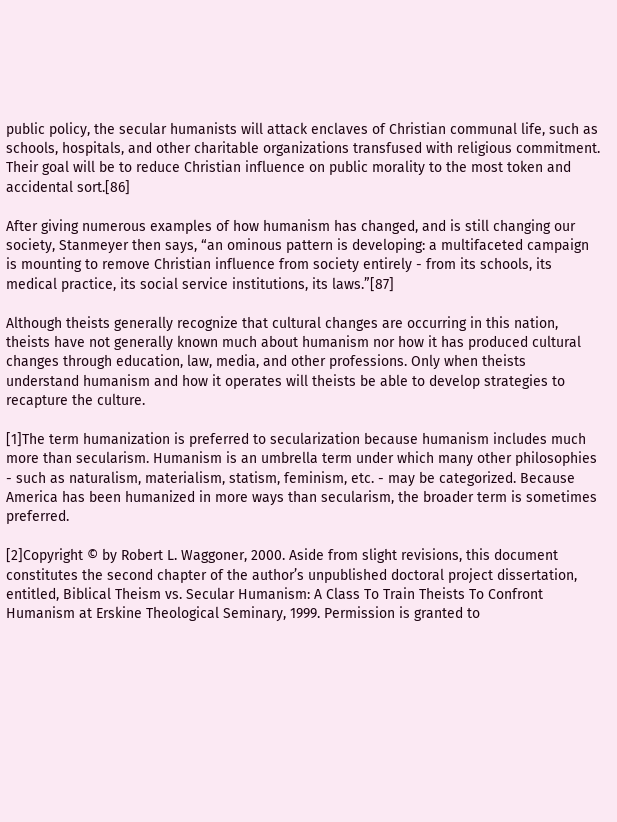public policy, the secular humanists will attack enclaves of Christian communal life, such as schools, hospitals, and other charitable organizations transfused with religious commitment. Their goal will be to reduce Christian influence on public morality to the most token and accidental sort.[86]

After giving numerous examples of how humanism has changed, and is still changing our society, Stanmeyer then says, “an ominous pattern is developing: a multifaceted campaign is mounting to remove Christian influence from society entirely - from its schools, its medical practice, its social service institutions, its laws.”[87]

Although theists generally recognize that cultural changes are occurring in this nation, theists have not generally known much about humanism nor how it has produced cultural changes through education, law, media, and other professions. Only when theists understand humanism and how it operates will theists be able to develop strategies to recapture the culture.

[1]The term humanization is preferred to secularization because humanism includes much more than secularism. Humanism is an umbrella term under which many other philosophies - such as naturalism, materialism, statism, feminism, etc. - may be categorized. Because America has been humanized in more ways than secularism, the broader term is sometimes preferred.

[2]Copyright © by Robert L. Waggoner, 2000. Aside from slight revisions, this document constitutes the second chapter of the author’s unpublished doctoral project dissertation, entitled, Biblical Theism vs. Secular Humanism: A Class To Train Theists To Confront Humanism at Erskine Theological Seminary, 1999. Permission is granted to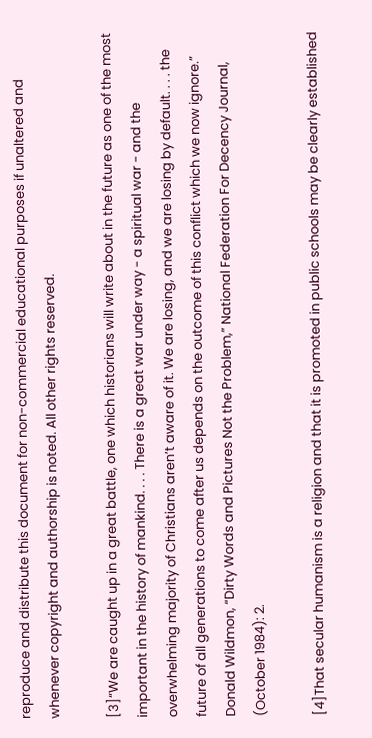reproduce and distribute this document for non-commercial educational purposes if unaltered and whenever copyright and authorship is noted. All other rights reserved.

[3]“We are caught up in a great battle, one which historians will write about in the future as one of the most important in the history of mankind. . . . There is a great war under way - a spiritual war - and the overwhelming majority of Christians aren’t aware of it. We are losing, and we are losing by default. . . . the future of all generations to come after us depends on the outcome of this conflict which we now ignore.” Donald Wildmon, “Dirty Words and Pictures Not the Problem,” National Federation For Decency Journal, (October 1984): 2.

[4]That secular humanism is a religion and that it is promoted in public schools may be clearly established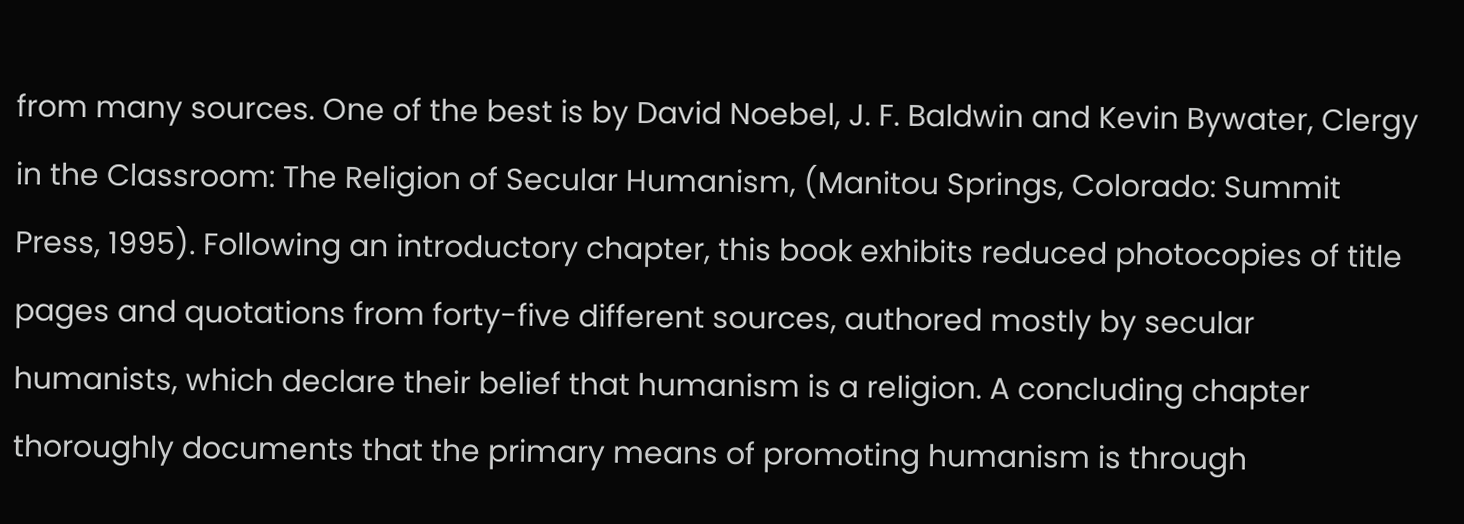from many sources. One of the best is by David Noebel, J. F. Baldwin and Kevin Bywater, Clergy in the Classroom: The Religion of Secular Humanism, (Manitou Springs, Colorado: Summit Press, 1995). Following an introductory chapter, this book exhibits reduced photocopies of title pages and quotations from forty-five different sources, authored mostly by secular humanists, which declare their belief that humanism is a religion. A concluding chapter thoroughly documents that the primary means of promoting humanism is through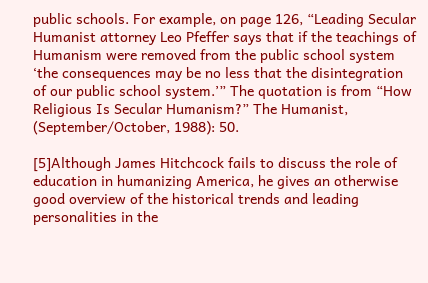public schools. For example, on page 126, “Leading Secular Humanist attorney Leo Pfeffer says that if the teachings of Humanism were removed from the public school system ‘the consequences may be no less that the disintegration of our public school system.’” The quotation is from “How Religious Is Secular Humanism?” The Humanist, (September/October, 1988): 50.

[5]Although James Hitchcock fails to discuss the role of education in humanizing America, he gives an otherwise good overview of the historical trends and leading personalities in the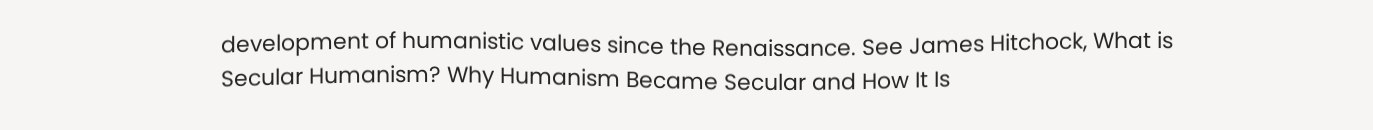development of humanistic values since the Renaissance. See James Hitchock, What is Secular Humanism? Why Humanism Became Secular and How It Is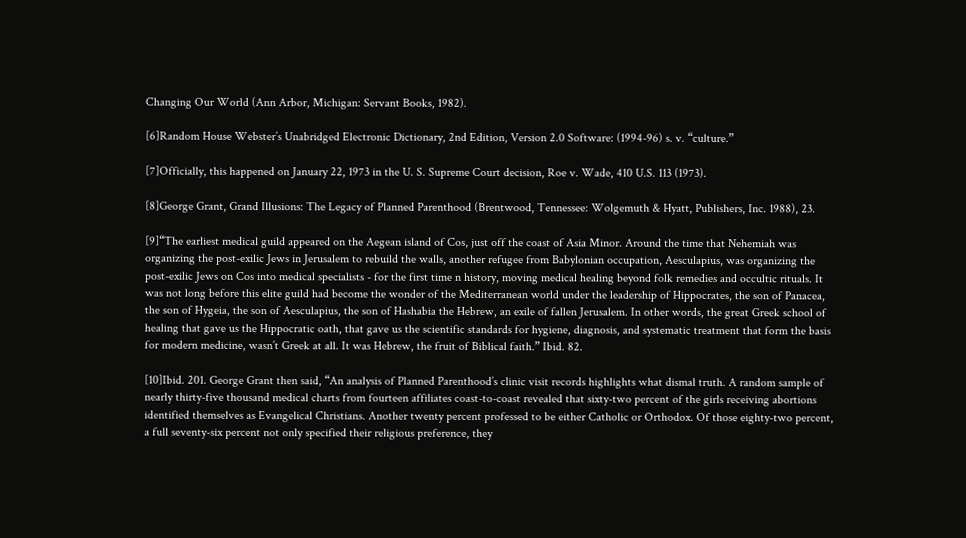Changing Our World (Ann Arbor, Michigan: Servant Books, 1982).

[6]Random House Webster’s Unabridged Electronic Dictionary, 2nd Edition, Version 2.0 Software: (1994-96) s. v. “culture.”

[7]Officially, this happened on January 22, 1973 in the U. S. Supreme Court decision, Roe v. Wade, 410 U.S. 113 (1973).

[8]George Grant, Grand Illusions: The Legacy of Planned Parenthood (Brentwood, Tennessee: Wolgemuth & Hyatt, Publishers, Inc. 1988), 23.

[9]“The earliest medical guild appeared on the Aegean island of Cos, just off the coast of Asia Minor. Around the time that Nehemiah was organizing the post-exilic Jews in Jerusalem to rebuild the walls, another refugee from Babylonian occupation, Aesculapius, was organizing the post-exilic Jews on Cos into medical specialists - for the first time n history, moving medical healing beyond folk remedies and occultic rituals. It was not long before this elite guild had become the wonder of the Mediterranean world under the leadership of Hippocrates, the son of Panacea, the son of Hygeia, the son of Aesculapius, the son of Hashabia the Hebrew, an exile of fallen Jerusalem. In other words, the great Greek school of healing that gave us the Hippocratic oath, that gave us the scientific standards for hygiene, diagnosis, and systematic treatment that form the basis for modern medicine, wasn’t Greek at all. It was Hebrew, the fruit of Biblical faith.” Ibid. 82.

[10]Ibid. 201. George Grant then said, “An analysis of Planned Parenthood’s clinic visit records highlights what dismal truth. A random sample of nearly thirty-five thousand medical charts from fourteen affiliates coast-to-coast revealed that sixty-two percent of the girls receiving abortions identified themselves as Evangelical Christians. Another twenty percent professed to be either Catholic or Orthodox. Of those eighty-two percent, a full seventy-six percent not only specified their religious preference, they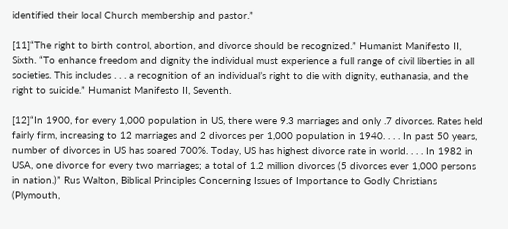identified their local Church membership and pastor.”

[11]“The right to birth control, abortion, and divorce should be recognized.” Humanist Manifesto II, Sixth. “To enhance freedom and dignity the individual must experience a full range of civil liberties in all societies. This includes . . . a recognition of an individual’s right to die with dignity, euthanasia, and the right to suicide.” Humanist Manifesto II, Seventh.

[12]“In 1900, for every 1,000 population in US, there were 9.3 marriages and only .7 divorces. Rates held fairly firm, increasing to 12 marriages and 2 divorces per 1,000 population in 1940. . . . In past 50 years, number of divorces in US has soared 700%. Today, US has highest divorce rate in world. . . . In 1982 in USA, one divorce for every two marriages; a total of 1.2 million divorces (5 divorces ever 1,000 persons in nation.)” Rus Walton, Biblical Principles Concerning Issues of Importance to Godly Christians (Plymouth,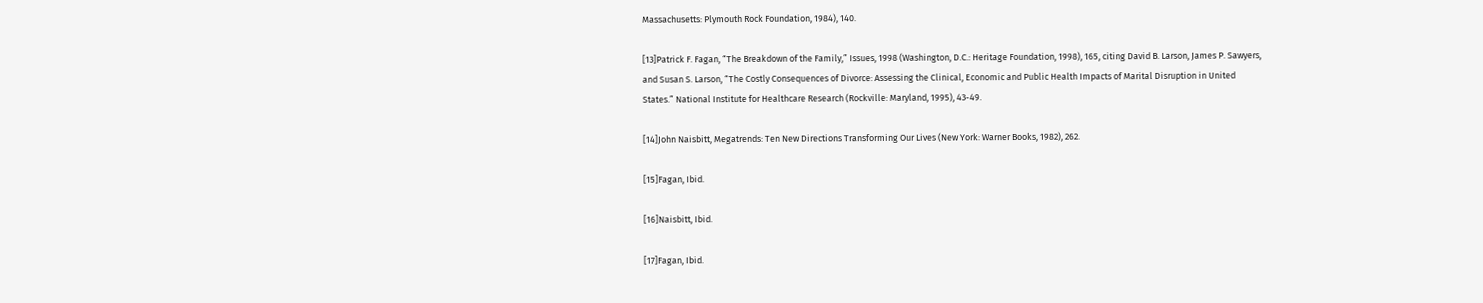Massachusetts: Plymouth Rock Foundation, 1984), 140.

[13]Patrick F. Fagan, “The Breakdown of the Family,” Issues, 1998 (Washington, D.C.: Heritage Foundation, 1998), 165, citing David B. Larson, James P. Sawyers, and Susan S. Larson, “The Costly Consequences of Divorce: Assessing the Clinical, Economic and Public Health Impacts of Marital Disruption in United States.” National Institute for Healthcare Research (Rockville: Maryland, 1995), 43-49.

[14]John Naisbitt, Megatrends: Ten New Directions Transforming Our Lives (New York: Warner Books, 1982), 262.

[15]Fagan, Ibid.

[16]Naisbitt, Ibid.

[17]Fagan, Ibid.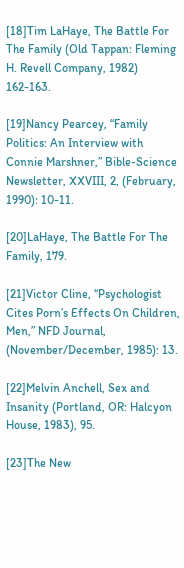[18]Tim LaHaye, The Battle For The Family (Old Tappan: Fleming H. Revell Company, 1982) 162-163.

[19]Nancy Pearcey, “Family Politics: An Interview with Connie Marshner,” Bible-Science Newsletter, XXVIII, 2, (February, 1990): 10-11.

[20]LaHaye, The Battle For The Family, 179.

[21]Victor Cline, “Psychologist Cites Porn’s Effects On Children, Men,” NFD Journal, (November/December, 1985): 13.

[22]Melvin Anchell, Sex and Insanity (Portland, OR: Halcyon House, 1983), 95.

[23]The New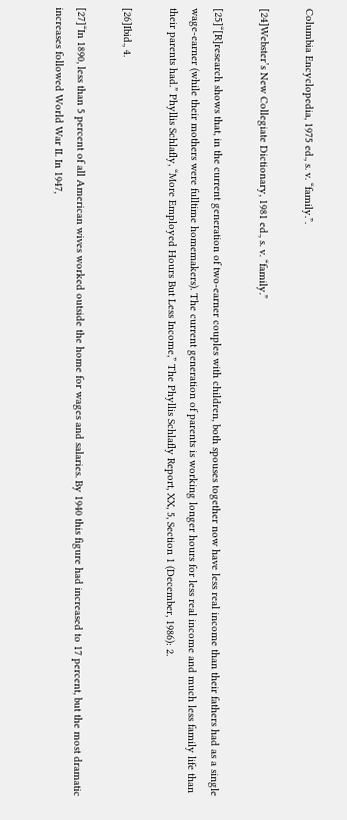Columbia Encyclopedia, 1975 ed., s. v. “family.”.

[24]Webster’s New Collegiate Dictionary, 1981 ed., s. v. “family.”

[25]“[R]research shows that, in the current generation of two-earner couples with children, both spouses together now have less real income than their fathers had as a single wage-earner (while their mothers were fulltime homemakers). The current generation of parents is working longer hours for less real income and much less family life than their parents had.” Phyllis Schlafly, “More Employed Hours But Less Income,” The Phyllis Schlafly Report, XX, 5, Section 1 (December, 1986): 2.

[26]Ibid., 4.

[27]“In 1890, less than 5 percent of all American wives worked outside the home for wages and salaries. By 1940 this figure had increased to 17 percent, but the most dramatic increases followed World War II. In 1947,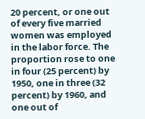20 percent, or one out of every five married women was employed in the labor force. The proportion rose to one in four (25 percent) by 1950, one in three (32 percent) by 1960, and one out of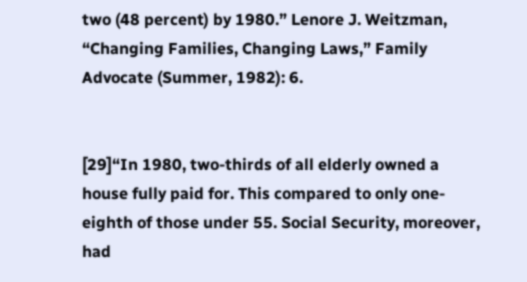two (48 percent) by 1980.” Lenore J. Weitzman, “Changing Families, Changing Laws,” Family Advocate (Summer, 1982): 6.


[29]“In 1980, two-thirds of all elderly owned a house fully paid for. This compared to only one-eighth of those under 55. Social Security, moreover, had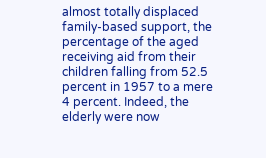almost totally displaced family-based support, the percentage of the aged receiving aid from their children falling from 52.5 percent in 1957 to a mere 4 percent. Indeed, the elderly were now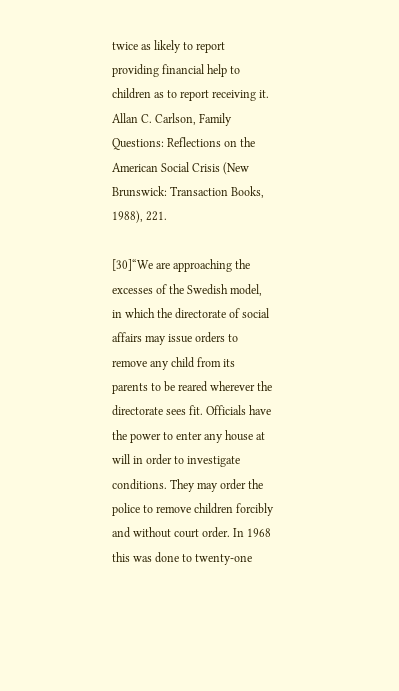twice as likely to report providing financial help to children as to report receiving it. Allan C. Carlson, Family Questions: Reflections on the American Social Crisis (New Brunswick: Transaction Books, 1988), 221.

[30]“We are approaching the excesses of the Swedish model, in which the directorate of social affairs may issue orders to remove any child from its parents to be reared wherever the directorate sees fit. Officials have the power to enter any house at will in order to investigate conditions. They may order the police to remove children forcibly and without court order. In 1968 this was done to twenty-one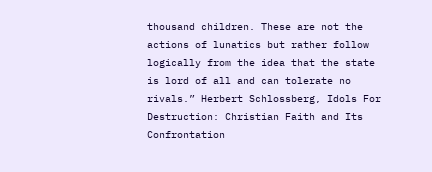thousand children. These are not the actions of lunatics but rather follow logically from the idea that the state is lord of all and can tolerate no rivals.” Herbert Schlossberg, Idols For Destruction: Christian Faith and Its Confrontation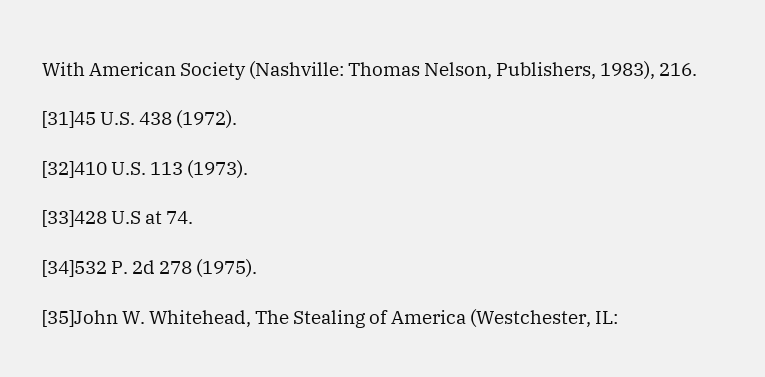With American Society (Nashville: Thomas Nelson, Publishers, 1983), 216.

[31]45 U.S. 438 (1972).

[32]410 U.S. 113 (1973).

[33]428 U.S at 74.

[34]532 P. 2d 278 (1975).

[35]John W. Whitehead, The Stealing of America (Westchester, IL: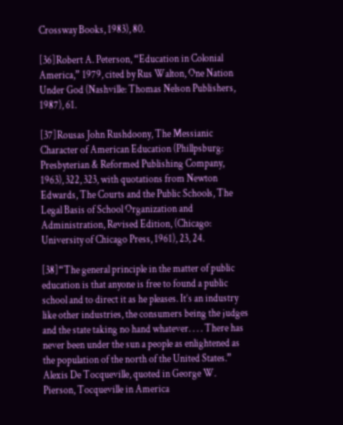Crossway Books, 1983), 80.

[36]Robert A. Peterson, “Education in Colonial America,” 1979, cited by Rus Walton, One Nation Under God (Nashville: Thomas Nelson Publishers, 1987), 61.

[37]Rousas John Rushdoony, The Messianic Character of American Education (Phillpsburg: Presbyterian & Reformed Publishing Company, 1963), 322, 323, with quotations from Newton Edwards, The Courts and the Public Schools, The Legal Basis of School Organization and Administration, Revised Edition, (Chicago: University of Chicago Press, 1961), 23, 24.

[38]“The general principle in the matter of public education is that anyone is free to found a public school and to direct it as he pleases. It’s an industry like other industries, the consumers being the judges and the state taking no hand whatever. . . . There has never been under the sun a people as enlightened as the population of the north of the United States.” Alexis De Tocqueville, quoted in George W. Pierson, Tocqueville in America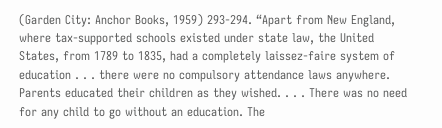(Garden City: Anchor Books, 1959) 293-294. “Apart from New England, where tax-supported schools existed under state law, the United States, from 1789 to 1835, had a completely laissez-faire system of education . . . there were no compulsory attendance laws anywhere. Parents educated their children as they wished. . . . There was no need for any child to go without an education. The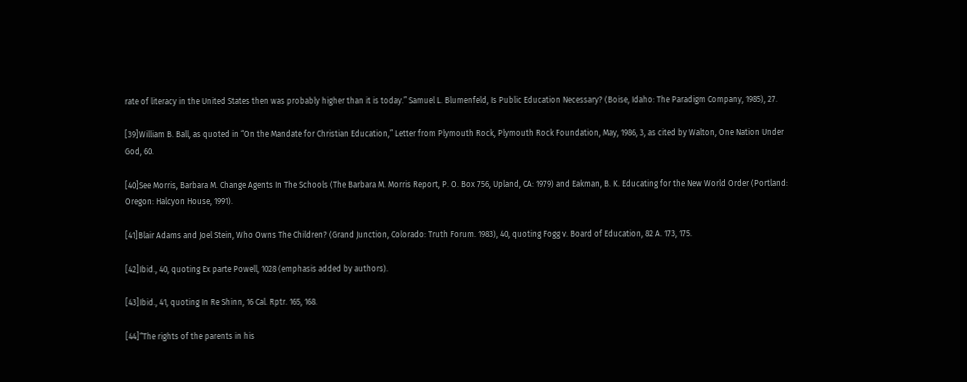rate of literacy in the United States then was probably higher than it is today.” Samuel L. Blumenfeld, Is Public Education Necessary? (Boise, Idaho: The Paradigm Company, 1985), 27.

[39]William B. Ball, as quoted in “On the Mandate for Christian Education,” Letter from Plymouth Rock, Plymouth Rock Foundation, May, 1986, 3, as cited by Walton, One Nation Under God, 60.

[40]See Morris, Barbara M. Change Agents In The Schools (The Barbara M. Morris Report, P. O. Box 756, Upland, CA: 1979) and Eakman, B. K. Educating for the New World Order (Portland: Oregon: Halcyon House, 1991).

[41]Blair Adams and Joel Stein, Who Owns The Children? (Grand Junction, Colorado: Truth Forum. 1983), 40, quoting Fogg v. Board of Education, 82 A. 173, 175.

[42]Ibid., 40, quoting Ex parte Powell, 1028 (emphasis added by authors).

[43]Ibid., 41, quoting In Re Shinn, 16 Cal. Rptr. 165, 168.

[44]“The rights of the parents in his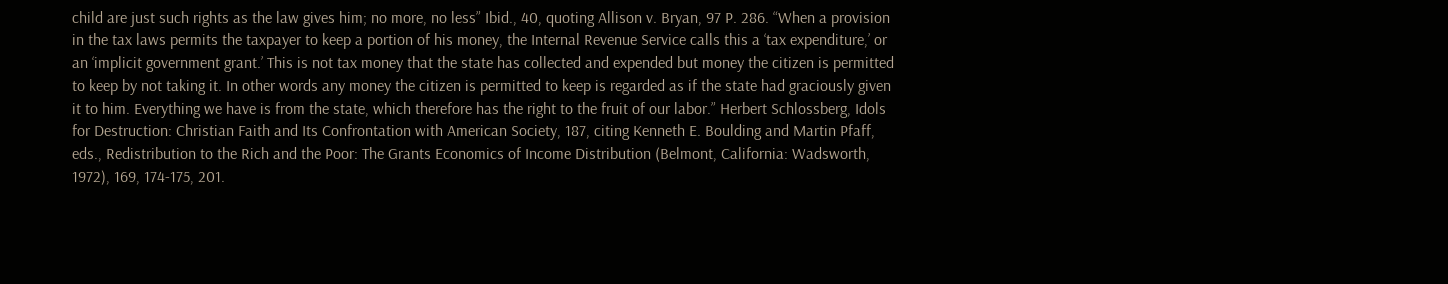child are just such rights as the law gives him; no more, no less” Ibid., 40, quoting Allison v. Bryan, 97 P. 286. “When a provision in the tax laws permits the taxpayer to keep a portion of his money, the Internal Revenue Service calls this a ‘tax expenditure,’ or an ‘implicit government grant.’ This is not tax money that the state has collected and expended but money the citizen is permitted to keep by not taking it. In other words any money the citizen is permitted to keep is regarded as if the state had graciously given it to him. Everything we have is from the state, which therefore has the right to the fruit of our labor.” Herbert Schlossberg, Idols for Destruction: Christian Faith and Its Confrontation with American Society, 187, citing Kenneth E. Boulding and Martin Pfaff, eds., Redistribution to the Rich and the Poor: The Grants Economics of Income Distribution (Belmont, California: Wadsworth, 1972), 169, 174-175, 201.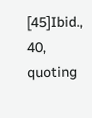[45]Ibid., 40, quoting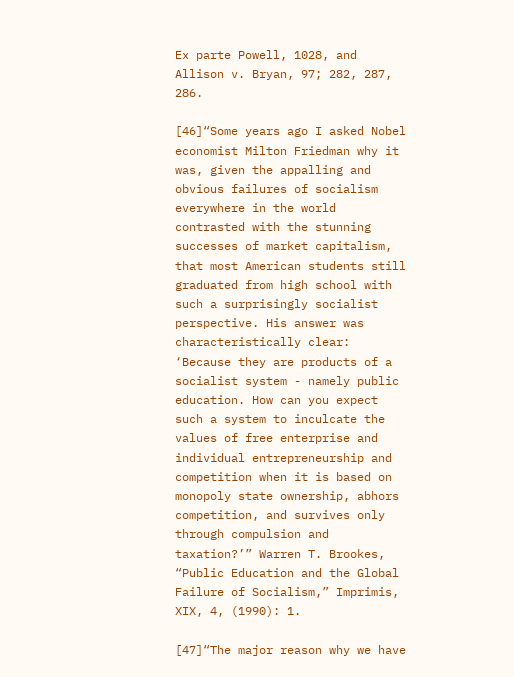Ex parte Powell, 1028, and Allison v. Bryan, 97; 282, 287, 286.

[46]“Some years ago I asked Nobel economist Milton Friedman why it was, given the appalling and obvious failures of socialism everywhere in the world contrasted with the stunning successes of market capitalism, that most American students still graduated from high school with such a surprisingly socialist perspective. His answer was characteristically clear: ‘Because they are products of a socialist system - namely public education. How can you expect such a system to inculcate the values of free enterprise and individual entrepreneurship and competition when it is based on monopoly state ownership, abhors competition, and survives only through compulsion and taxation?’” Warren T. Brookes, “Public Education and the Global Failure of Socialism,” Imprimis, XIX, 4, (1990): 1.

[47]“The major reason why we have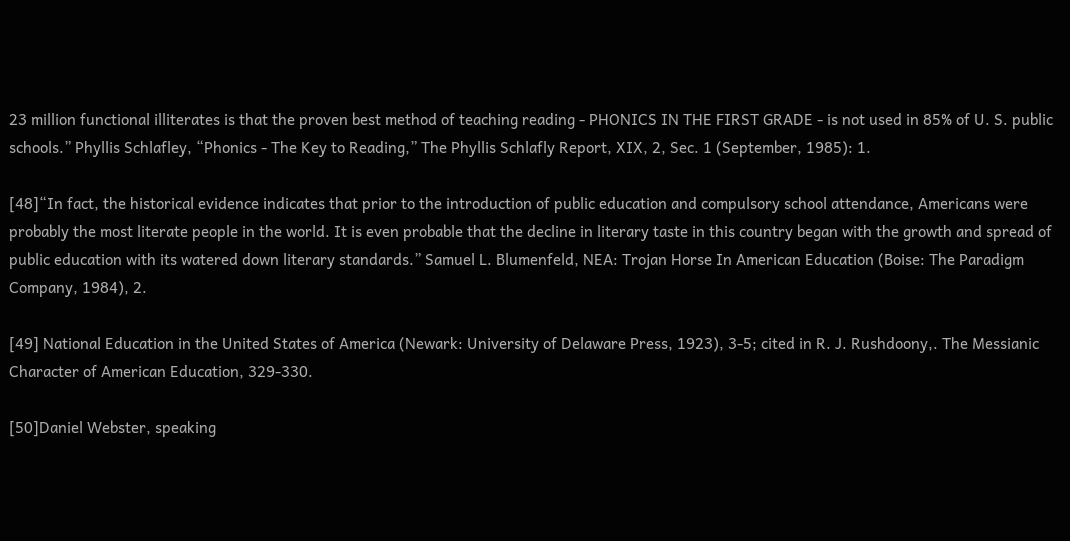23 million functional illiterates is that the proven best method of teaching reading - PHONICS IN THE FIRST GRADE - is not used in 85% of U. S. public schools.” Phyllis Schlafley, “Phonics - The Key to Reading,” The Phyllis Schlafly Report, XIX, 2, Sec. 1 (September, 1985): 1.

[48]“In fact, the historical evidence indicates that prior to the introduction of public education and compulsory school attendance, Americans were probably the most literate people in the world. It is even probable that the decline in literary taste in this country began with the growth and spread of public education with its watered down literary standards.” Samuel L. Blumenfeld, NEA: Trojan Horse In American Education (Boise: The Paradigm Company, 1984), 2.

[49] National Education in the United States of America (Newark: University of Delaware Press, 1923), 3-5; cited in R. J. Rushdoony,. The Messianic Character of American Education, 329-330.

[50]Daniel Webster, speaking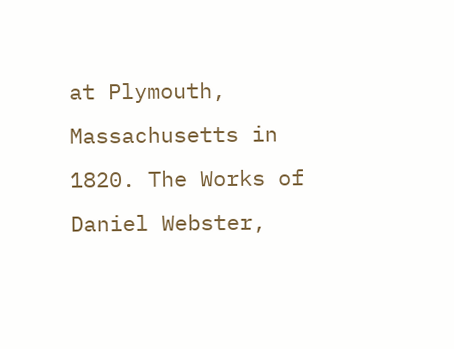at Plymouth, Massachusetts in 1820. The Works of Daniel Webster,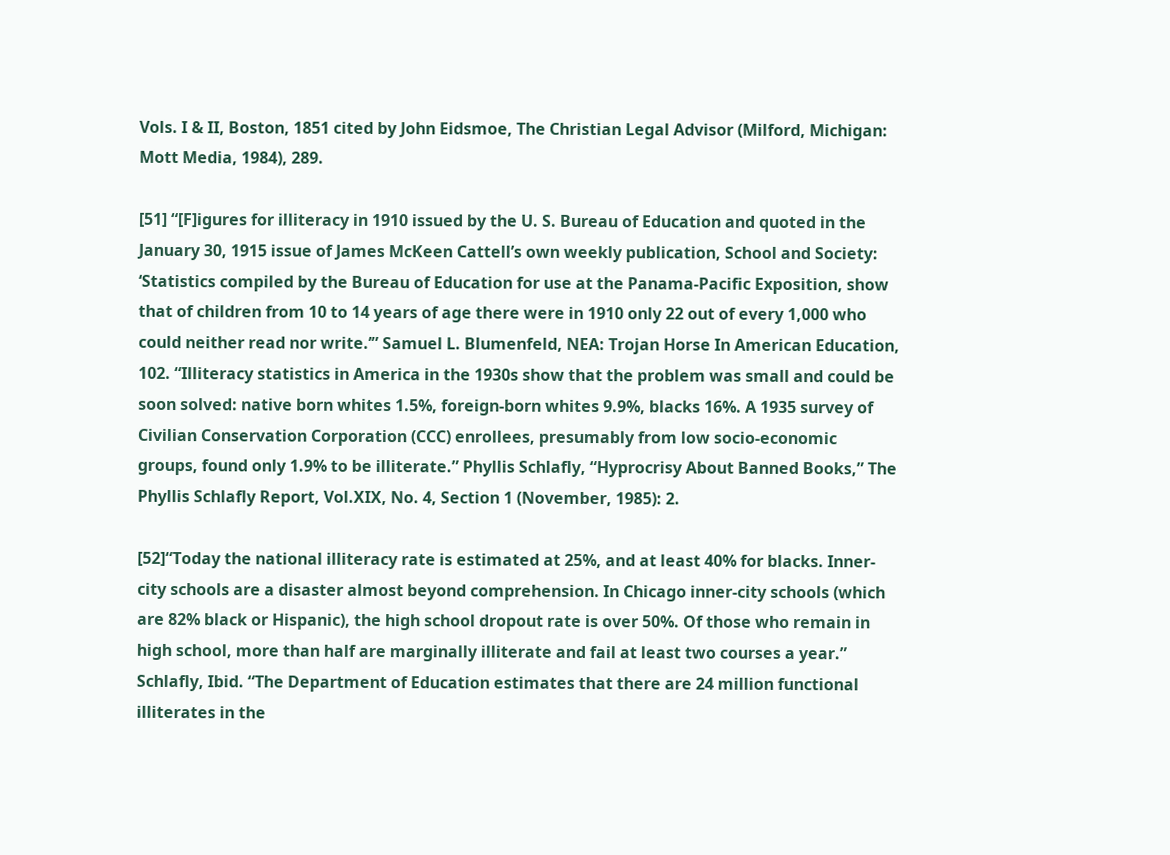Vols. I & II, Boston, 1851 cited by John Eidsmoe, The Christian Legal Advisor (Milford, Michigan: Mott Media, 1984), 289.

[51] “[F]igures for illiteracy in 1910 issued by the U. S. Bureau of Education and quoted in the January 30, 1915 issue of James McKeen Cattell’s own weekly publication, School and Society: ‘Statistics compiled by the Bureau of Education for use at the Panama-Pacific Exposition, show that of children from 10 to 14 years of age there were in 1910 only 22 out of every 1,000 who could neither read nor write.’” Samuel L. Blumenfeld, NEA: Trojan Horse In American Education, 102. “Illiteracy statistics in America in the 1930s show that the problem was small and could be soon solved: native born whites 1.5%, foreign-born whites 9.9%, blacks 16%. A 1935 survey of Civilian Conservation Corporation (CCC) enrollees, presumably from low socio-economic groups, found only 1.9% to be illiterate.” Phyllis Schlafly, “Hyprocrisy About Banned Books,” The Phyllis Schlafly Report, Vol.XIX, No. 4, Section 1 (November, 1985): 2.

[52]“Today the national illiteracy rate is estimated at 25%, and at least 40% for blacks. Inner-city schools are a disaster almost beyond comprehension. In Chicago inner-city schools (which are 82% black or Hispanic), the high school dropout rate is over 50%. Of those who remain in high school, more than half are marginally illiterate and fail at least two courses a year.” Schlafly, Ibid. “The Department of Education estimates that there are 24 million functional illiterates in the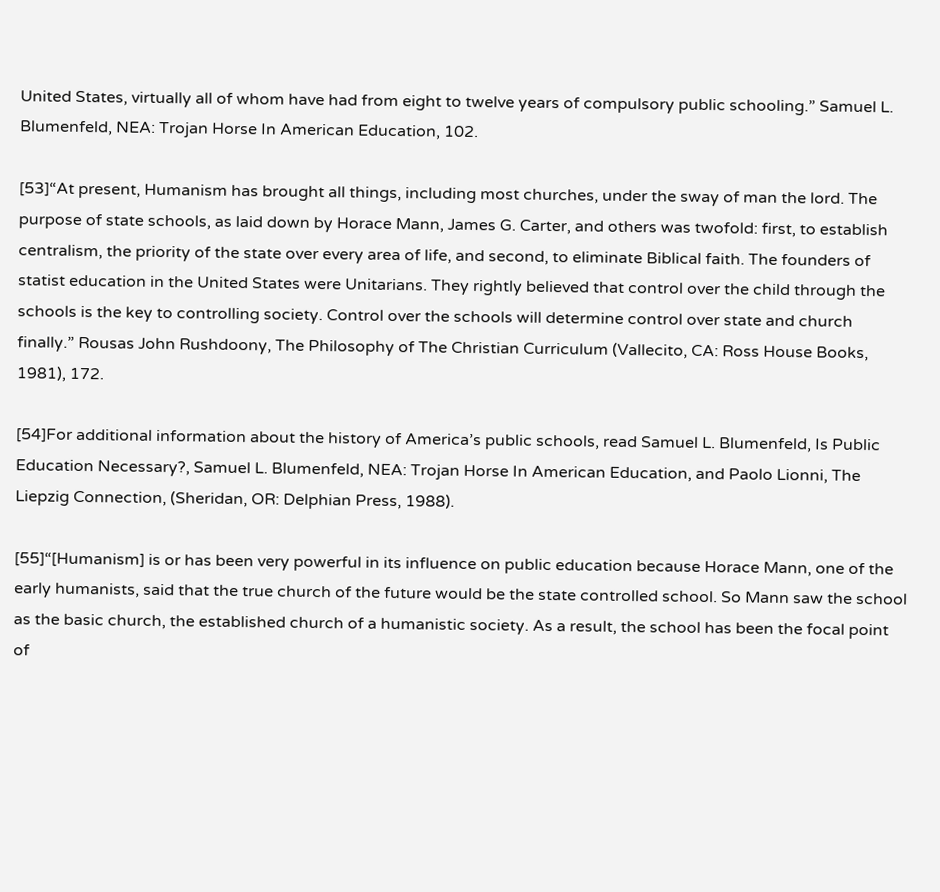United States, virtually all of whom have had from eight to twelve years of compulsory public schooling.” Samuel L. Blumenfeld, NEA: Trojan Horse In American Education, 102.

[53]“At present, Humanism has brought all things, including most churches, under the sway of man the lord. The purpose of state schools, as laid down by Horace Mann, James G. Carter, and others was twofold: first, to establish centralism, the priority of the state over every area of life, and second, to eliminate Biblical faith. The founders of statist education in the United States were Unitarians. They rightly believed that control over the child through the schools is the key to controlling society. Control over the schools will determine control over state and church finally.” Rousas John Rushdoony, The Philosophy of The Christian Curriculum (Vallecito, CA: Ross House Books, 1981), 172.

[54]For additional information about the history of America’s public schools, read Samuel L. Blumenfeld, Is Public Education Necessary?, Samuel L. Blumenfeld, NEA: Trojan Horse In American Education, and Paolo Lionni, The Liepzig Connection, (Sheridan, OR: Delphian Press, 1988).

[55]“[Humanism] is or has been very powerful in its influence on public education because Horace Mann, one of the early humanists, said that the true church of the future would be the state controlled school. So Mann saw the school as the basic church, the established church of a humanistic society. As a result, the school has been the focal point of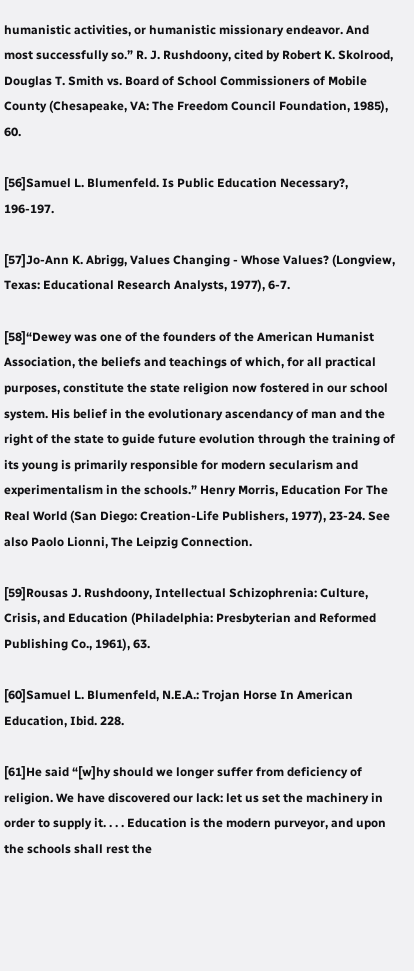humanistic activities, or humanistic missionary endeavor. And most successfully so.” R. J. Rushdoony, cited by Robert K. Skolrood, Douglas T. Smith vs. Board of School Commissioners of Mobile County (Chesapeake, VA: The Freedom Council Foundation, 1985), 60.

[56]Samuel L. Blumenfeld. Is Public Education Necessary?, 196-197.

[57]Jo-Ann K. Abrigg, Values Changing - Whose Values? (Longview, Texas: Educational Research Analysts, 1977), 6-7.

[58]“Dewey was one of the founders of the American Humanist Association, the beliefs and teachings of which, for all practical purposes, constitute the state religion now fostered in our school system. His belief in the evolutionary ascendancy of man and the right of the state to guide future evolution through the training of its young is primarily responsible for modern secularism and experimentalism in the schools.” Henry Morris, Education For The Real World (San Diego: Creation-Life Publishers, 1977), 23-24. See also Paolo Lionni, The Leipzig Connection.

[59]Rousas J. Rushdoony, Intellectual Schizophrenia: Culture, Crisis, and Education (Philadelphia: Presbyterian and Reformed Publishing Co., 1961), 63.

[60]Samuel L. Blumenfeld, N.E.A.: Trojan Horse In American Education, Ibid. 228.

[61]He said “[w]hy should we longer suffer from deficiency of religion. We have discovered our lack: let us set the machinery in order to supply it. . . . Education is the modern purveyor, and upon the schools shall rest the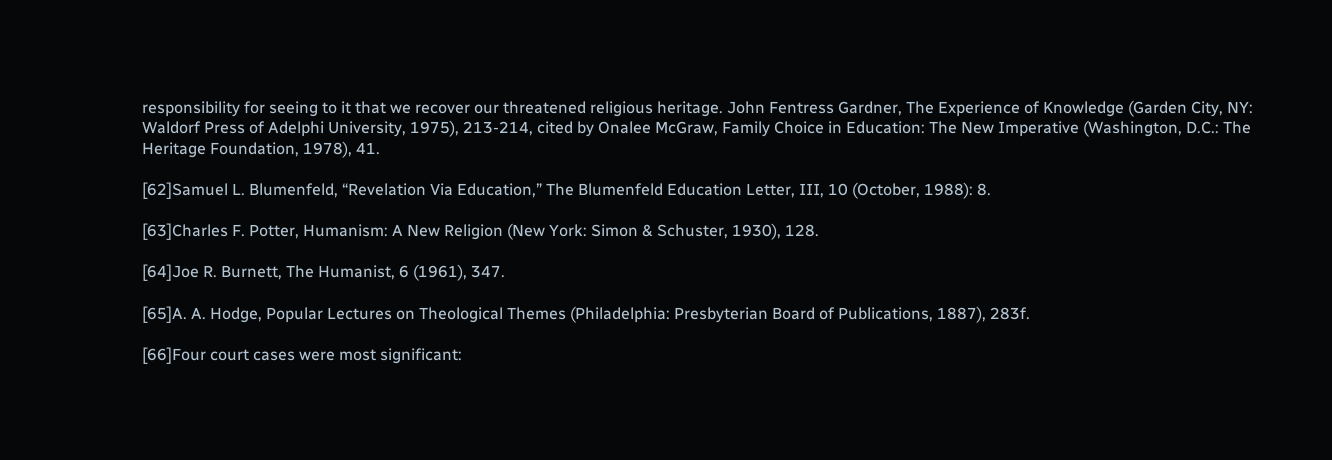responsibility for seeing to it that we recover our threatened religious heritage. John Fentress Gardner, The Experience of Knowledge (Garden City, NY: Waldorf Press of Adelphi University, 1975), 213-214, cited by Onalee McGraw, Family Choice in Education: The New Imperative (Washington, D.C.: The Heritage Foundation, 1978), 41.

[62]Samuel L. Blumenfeld, “Revelation Via Education,” The Blumenfeld Education Letter, III, 10 (October, 1988): 8.

[63]Charles F. Potter, Humanism: A New Religion (New York: Simon & Schuster, 1930), 128.

[64]Joe R. Burnett, The Humanist, 6 (1961), 347.

[65]A. A. Hodge, Popular Lectures on Theological Themes (Philadelphia: Presbyterian Board of Publications, 1887), 283f.

[66]Four court cases were most significant: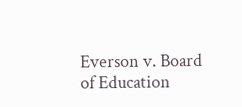Everson v. Board of Education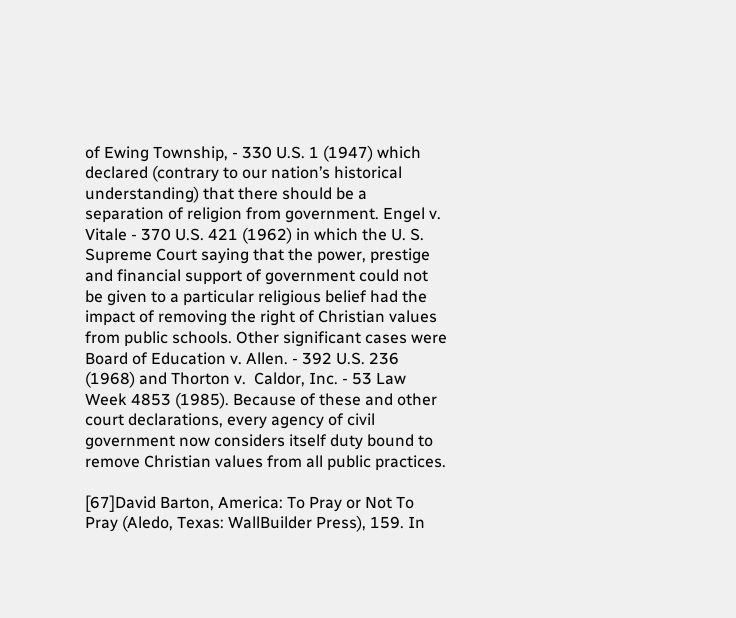of Ewing Township, - 330 U.S. 1 (1947) which declared (contrary to our nation’s historical understanding) that there should be a separation of religion from government. Engel v. Vitale - 370 U.S. 421 (1962) in which the U. S. Supreme Court saying that the power, prestige and financial support of government could not be given to a particular religious belief had the impact of removing the right of Christian values from public schools. Other significant cases were Board of Education v. Allen. - 392 U.S. 236 (1968) and Thorton v.  Caldor, Inc. - 53 Law Week 4853 (1985). Because of these and other court declarations, every agency of civil government now considers itself duty bound to remove Christian values from all public practices.

[67]David Barton, America: To Pray or Not To Pray (Aledo, Texas: WallBuilder Press), 159. In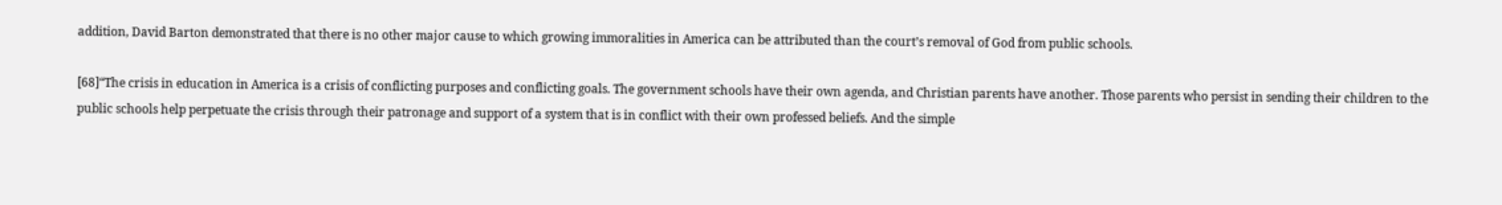addition, David Barton demonstrated that there is no other major cause to which growing immoralities in America can be attributed than the court’s removal of God from public schools.

[68]“The crisis in education in America is a crisis of conflicting purposes and conflicting goals. The government schools have their own agenda, and Christian parents have another. Those parents who persist in sending their children to the public schools help perpetuate the crisis through their patronage and support of a system that is in conflict with their own professed beliefs. And the simple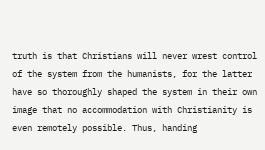truth is that Christians will never wrest control of the system from the humanists, for the latter have so thoroughly shaped the system in their own image that no accommodation with Christianity is even remotely possible. Thus, handing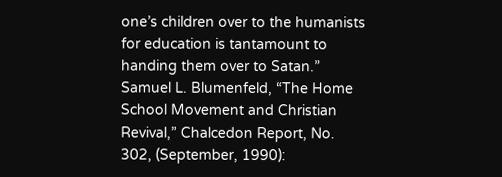one’s children over to the humanists for education is tantamount to handing them over to Satan.” Samuel L. Blumenfeld, “The Home School Movement and Christian Revival,” Chalcedon Report, No. 302, (September, 1990):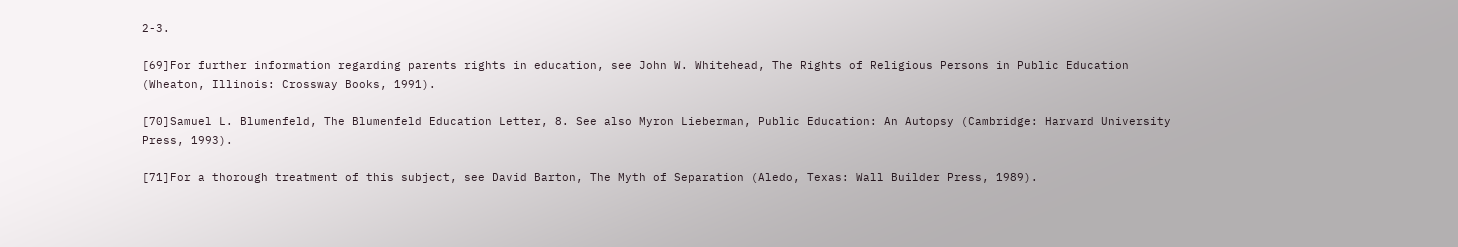2-3.

[69]For further information regarding parents rights in education, see John W. Whitehead, The Rights of Religious Persons in Public Education (Wheaton, Illinois: Crossway Books, 1991).

[70]Samuel L. Blumenfeld, The Blumenfeld Education Letter, 8. See also Myron Lieberman, Public Education: An Autopsy (Cambridge: Harvard University Press, 1993).

[71]For a thorough treatment of this subject, see David Barton, The Myth of Separation (Aledo, Texas: Wall Builder Press, 1989).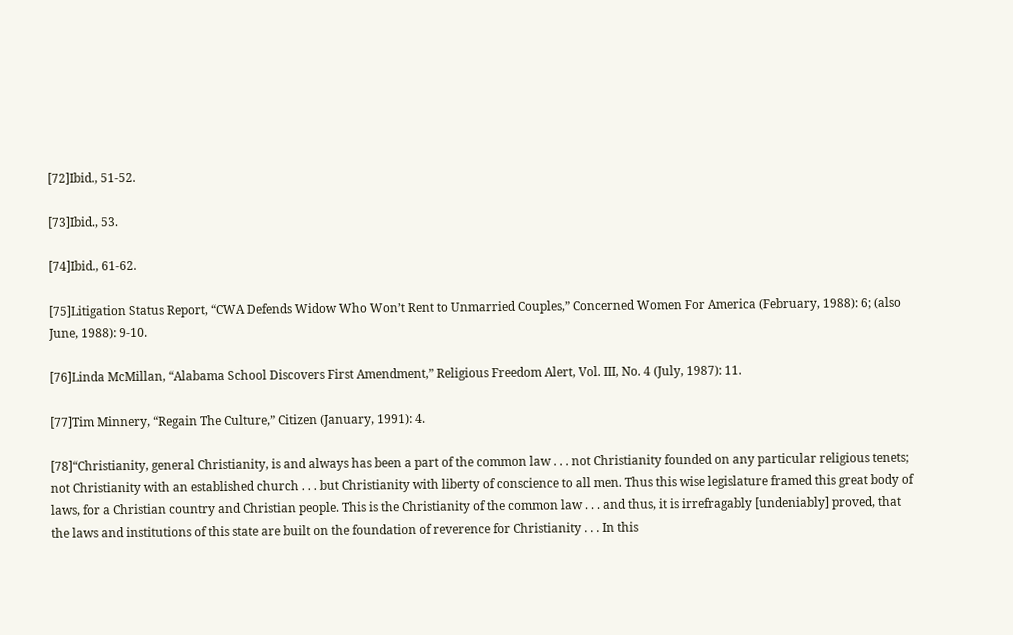[72]Ibid., 51-52.

[73]Ibid., 53.

[74]Ibid., 61-62.

[75]Litigation Status Report, “CWA Defends Widow Who Won’t Rent to Unmarried Couples,” Concerned Women For America (February, 1988): 6; (also June, 1988): 9-10.

[76]Linda McMillan, “Alabama School Discovers First Amendment,” Religious Freedom Alert, Vol. III, No. 4 (July, 1987): 11.

[77]Tim Minnery, “Regain The Culture,” Citizen (January, 1991): 4.

[78]“Christianity, general Christianity, is and always has been a part of the common law . . . not Christianity founded on any particular religious tenets; not Christianity with an established church . . . but Christianity with liberty of conscience to all men. Thus this wise legislature framed this great body of laws, for a Christian country and Christian people. This is the Christianity of the common law . . . and thus, it is irrefragably [undeniably] proved, that the laws and institutions of this state are built on the foundation of reverence for Christianity . . . In this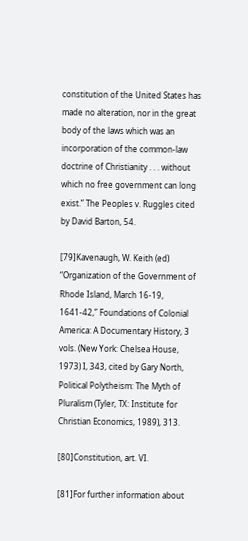constitution of the United States has made no alteration, nor in the great body of the laws which was an incorporation of the common-law doctrine of Christianity . . . without which no free government can long exist.” The Peoples v. Ruggles cited by David Barton, 54.

[79]Kavenaugh, W. Keith (ed) “Organization of the Government of Rhode Island, March 16-19, 1641-42,” Foundations of Colonial America: A Documentary History, 3 vols. (New York: Chelsea House, 1973) I, 343, cited by Gary North, Political Polytheism: The Myth of Pluralism (Tyler, TX: Institute for Christian Economics, 1989), 313.

[80]Constitution, art. VI.

[81]For further information about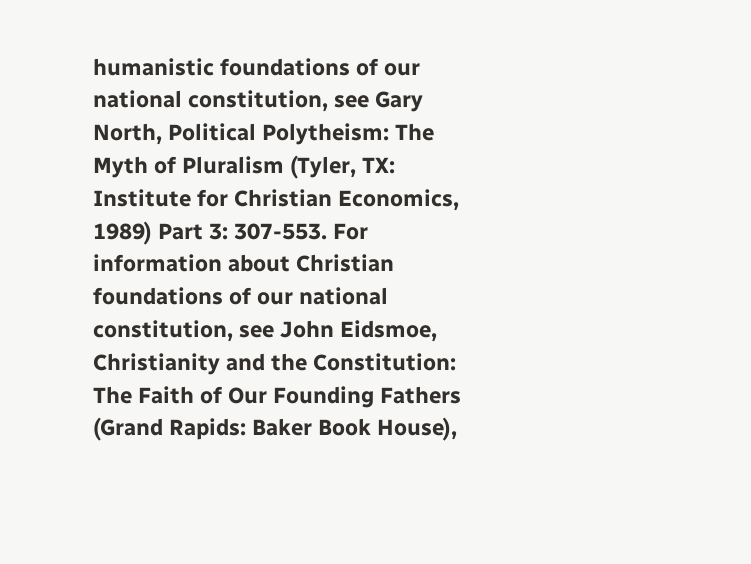humanistic foundations of our national constitution, see Gary North, Political Polytheism: The Myth of Pluralism (Tyler, TX: Institute for Christian Economics, 1989) Part 3: 307-553. For information about Christian foundations of our national constitution, see John Eidsmoe, Christianity and the Constitution: The Faith of Our Founding Fathers (Grand Rapids: Baker Book House),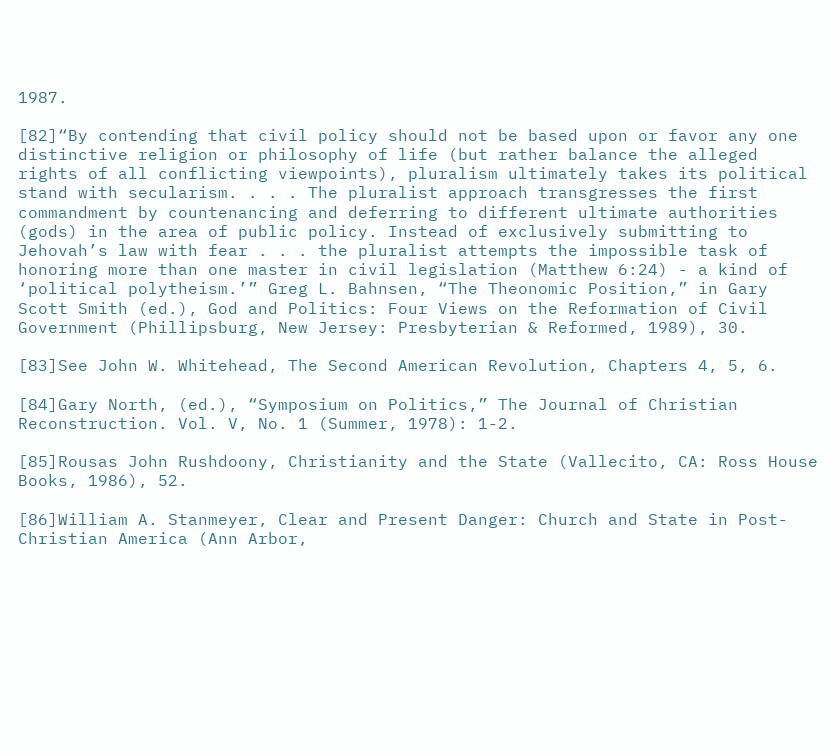1987.

[82]“By contending that civil policy should not be based upon or favor any one distinctive religion or philosophy of life (but rather balance the alleged rights of all conflicting viewpoints), pluralism ultimately takes its political stand with secularism. . . . The pluralist approach transgresses the first commandment by countenancing and deferring to different ultimate authorities (gods) in the area of public policy. Instead of exclusively submitting to Jehovah’s law with fear . . . the pluralist attempts the impossible task of honoring more than one master in civil legislation (Matthew 6:24) - a kind of ‘political polytheism.’” Greg L. Bahnsen, “The Theonomic Position,” in Gary Scott Smith (ed.), God and Politics: Four Views on the Reformation of Civil Government (Phillipsburg, New Jersey: Presbyterian & Reformed, 1989), 30.

[83]See John W. Whitehead, The Second American Revolution, Chapters 4, 5, 6.

[84]Gary North, (ed.), “Symposium on Politics,” The Journal of Christian Reconstruction. Vol. V, No. 1 (Summer, 1978): 1-2.

[85]Rousas John Rushdoony, Christianity and the State (Vallecito, CA: Ross House Books, 1986), 52.

[86]William A. Stanmeyer, Clear and Present Danger: Church and State in Post-Christian America (Ann Arbor,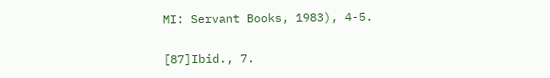MI: Servant Books, 1983), 4-5.

[87]Ibid., 7.